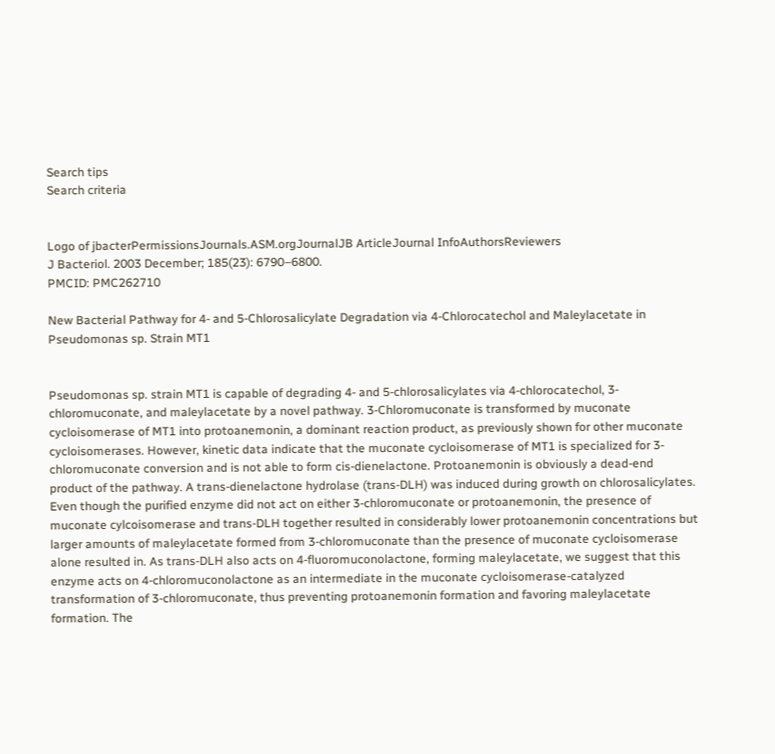Search tips
Search criteria


Logo of jbacterPermissionsJournals.ASM.orgJournalJB ArticleJournal InfoAuthorsReviewers
J Bacteriol. 2003 December; 185(23): 6790–6800.
PMCID: PMC262710

New Bacterial Pathway for 4- and 5-Chlorosalicylate Degradation via 4-Chlorocatechol and Maleylacetate in Pseudomonas sp. Strain MT1


Pseudomonas sp. strain MT1 is capable of degrading 4- and 5-chlorosalicylates via 4-chlorocatechol, 3-chloromuconate, and maleylacetate by a novel pathway. 3-Chloromuconate is transformed by muconate cycloisomerase of MT1 into protoanemonin, a dominant reaction product, as previously shown for other muconate cycloisomerases. However, kinetic data indicate that the muconate cycloisomerase of MT1 is specialized for 3-chloromuconate conversion and is not able to form cis-dienelactone. Protoanemonin is obviously a dead-end product of the pathway. A trans-dienelactone hydrolase (trans-DLH) was induced during growth on chlorosalicylates. Even though the purified enzyme did not act on either 3-chloromuconate or protoanemonin, the presence of muconate cylcoisomerase and trans-DLH together resulted in considerably lower protoanemonin concentrations but larger amounts of maleylacetate formed from 3-chloromuconate than the presence of muconate cycloisomerase alone resulted in. As trans-DLH also acts on 4-fluoromuconolactone, forming maleylacetate, we suggest that this enzyme acts on 4-chloromuconolactone as an intermediate in the muconate cycloisomerase-catalyzed transformation of 3-chloromuconate, thus preventing protoanemonin formation and favoring maleylacetate formation. The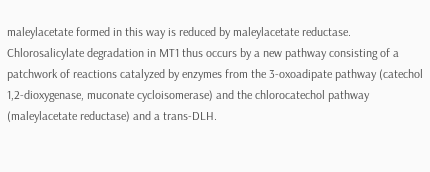maleylacetate formed in this way is reduced by maleylacetate reductase. Chlorosalicylate degradation in MT1 thus occurs by a new pathway consisting of a patchwork of reactions catalyzed by enzymes from the 3-oxoadipate pathway (catechol 1,2-dioxygenase, muconate cycloisomerase) and the chlorocatechol pathway (maleylacetate reductase) and a trans-DLH.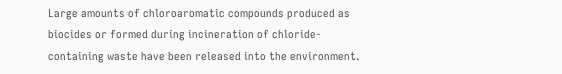Large amounts of chloroaromatic compounds produced as biocides or formed during incineration of chloride-containing waste have been released into the environment.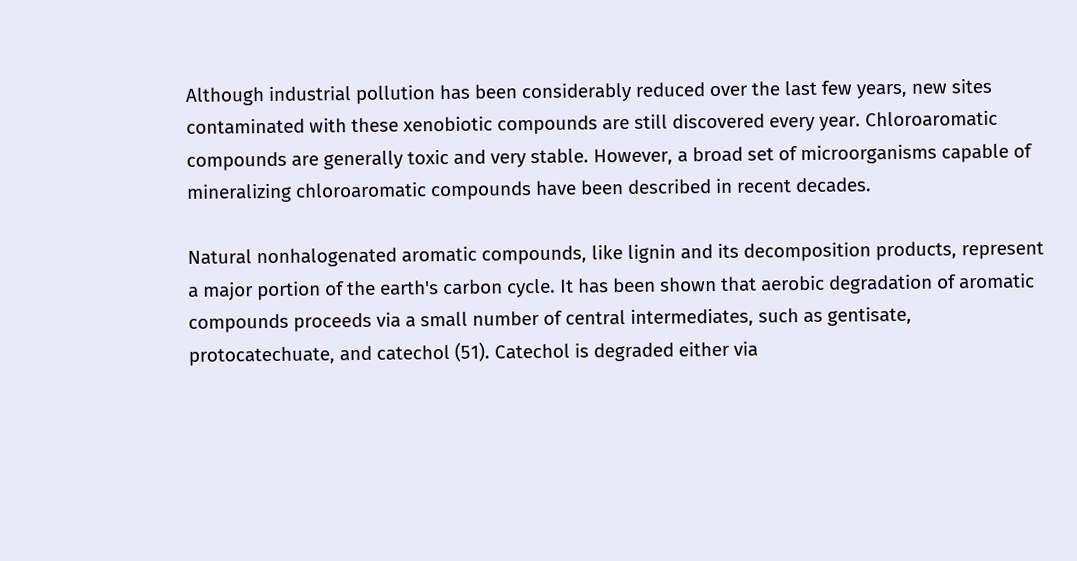Although industrial pollution has been considerably reduced over the last few years, new sites contaminated with these xenobiotic compounds are still discovered every year. Chloroaromatic compounds are generally toxic and very stable. However, a broad set of microorganisms capable of mineralizing chloroaromatic compounds have been described in recent decades.

Natural nonhalogenated aromatic compounds, like lignin and its decomposition products, represent a major portion of the earth's carbon cycle. It has been shown that aerobic degradation of aromatic compounds proceeds via a small number of central intermediates, such as gentisate, protocatechuate, and catechol (51). Catechol is degraded either via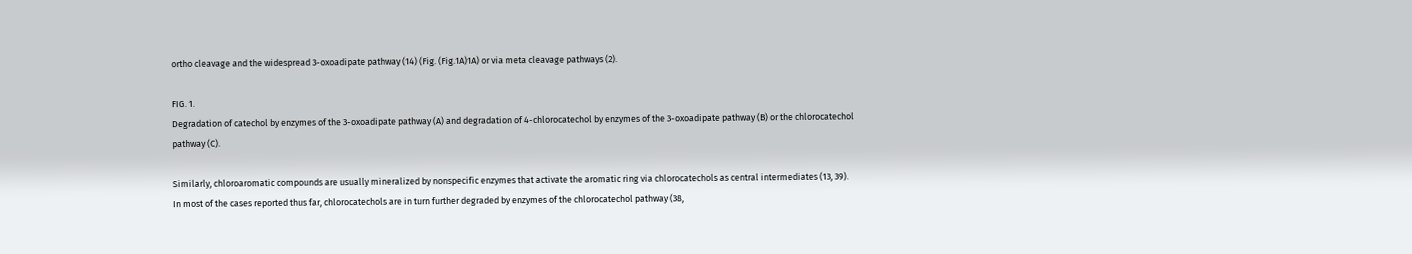ortho cleavage and the widespread 3-oxoadipate pathway (14) (Fig. (Fig.1A)1A) or via meta cleavage pathways (2).

FIG. 1.
Degradation of catechol by enzymes of the 3-oxoadipate pathway (A) and degradation of 4-chlorocatechol by enzymes of the 3-oxoadipate pathway (B) or the chlorocatechol pathway (C).

Similarly, chloroaromatic compounds are usually mineralized by nonspecific enzymes that activate the aromatic ring via chlorocatechols as central intermediates (13, 39). In most of the cases reported thus far, chlorocatechols are in turn further degraded by enzymes of the chlorocatechol pathway (38,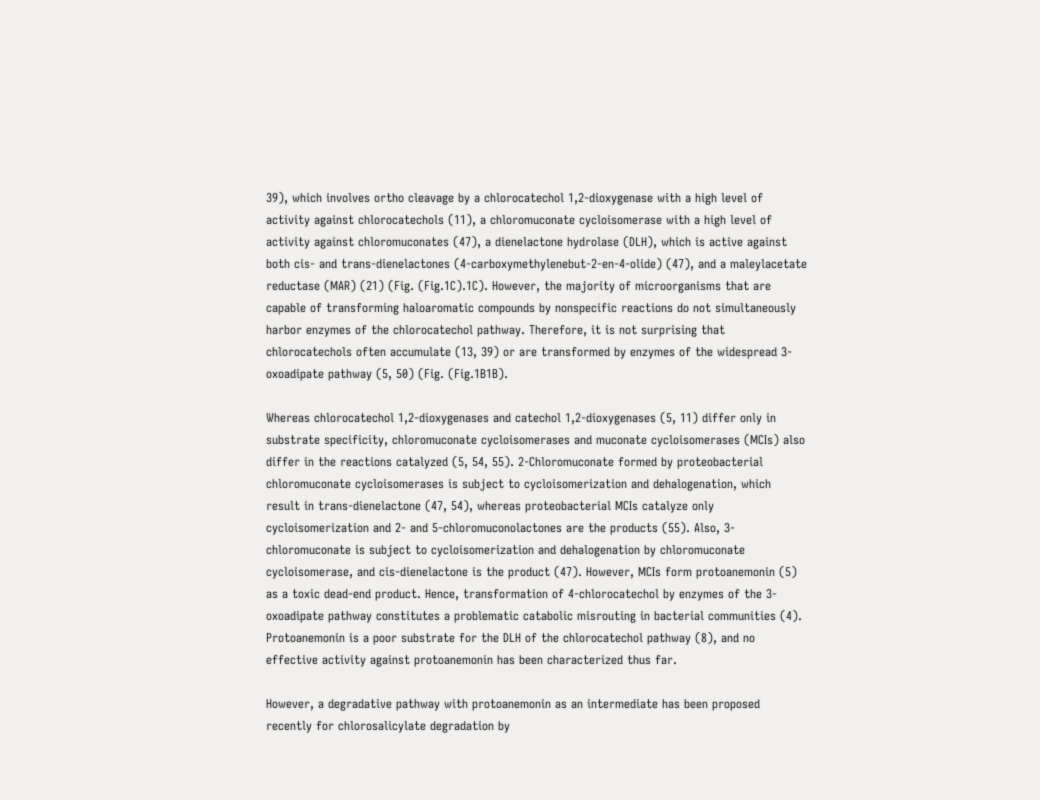39), which involves ortho cleavage by a chlorocatechol 1,2-dioxygenase with a high level of activity against chlorocatechols (11), a chloromuconate cycloisomerase with a high level of activity against chloromuconates (47), a dienelactone hydrolase (DLH), which is active against both cis- and trans-dienelactones (4-carboxymethylenebut-2-en-4-olide) (47), and a maleylacetate reductase (MAR) (21) (Fig. (Fig.1C).1C). However, the majority of microorganisms that are capable of transforming haloaromatic compounds by nonspecific reactions do not simultaneously harbor enzymes of the chlorocatechol pathway. Therefore, it is not surprising that chlorocatechols often accumulate (13, 39) or are transformed by enzymes of the widespread 3-oxoadipate pathway (5, 50) (Fig. (Fig.1B1B).

Whereas chlorocatechol 1,2-dioxygenases and catechol 1,2-dioxygenases (5, 11) differ only in substrate specificity, chloromuconate cycloisomerases and muconate cycloisomerases (MCIs) also differ in the reactions catalyzed (5, 54, 55). 2-Chloromuconate formed by proteobacterial chloromuconate cycloisomerases is subject to cycloisomerization and dehalogenation, which result in trans-dienelactone (47, 54), whereas proteobacterial MCIs catalyze only cycloisomerization and 2- and 5-chloromuconolactones are the products (55). Also, 3-chloromuconate is subject to cycloisomerization and dehalogenation by chloromuconate cycloisomerase, and cis-dienelactone is the product (47). However, MCIs form protoanemonin (5) as a toxic dead-end product. Hence, transformation of 4-chlorocatechol by enzymes of the 3-oxoadipate pathway constitutes a problematic catabolic misrouting in bacterial communities (4). Protoanemonin is a poor substrate for the DLH of the chlorocatechol pathway (8), and no effective activity against protoanemonin has been characterized thus far.

However, a degradative pathway with protoanemonin as an intermediate has been proposed recently for chlorosalicylate degradation by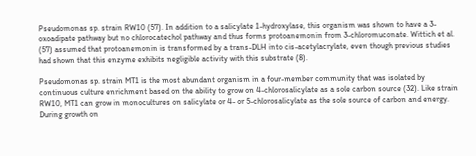Pseudomonas sp. strain RW10 (57). In addition to a salicylate 1-hydroxylase, this organism was shown to have a 3-oxoadipate pathway but no chlorocatechol pathway and thus forms protoanemonin from 3-chloromuconate. Wittich et al. (57) assumed that protoanemonin is transformed by a trans-DLH into cis-acetylacrylate, even though previous studies had shown that this enzyme exhibits negligible activity with this substrate (8).

Pseudomonas sp. strain MT1 is the most abundant organism in a four-member community that was isolated by continuous culture enrichment based on the ability to grow on 4-chlorosalicylate as a sole carbon source (32). Like strain RW10, MT1 can grow in monocultures on salicylate or 4- or 5-chlorosalicylate as the sole source of carbon and energy. During growth on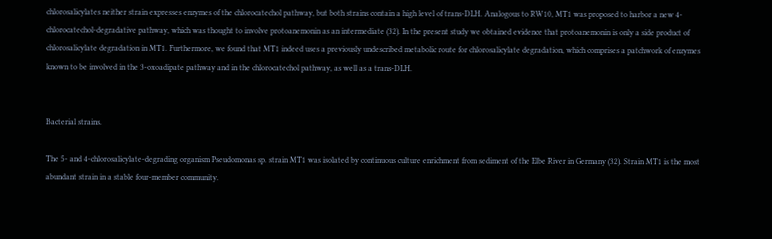chlorosalicylates neither strain expresses enzymes of the chlorocatechol pathway, but both strains contain a high level of trans-DLH. Analogous to RW10, MT1 was proposed to harbor a new 4-chlorocatechol-degradative pathway, which was thought to involve protoanemonin as an intermediate (32). In the present study we obtained evidence that protoanemonin is only a side product of chlorosalicylate degradation in MT1. Furthermore, we found that MT1 indeed uses a previously undescribed metabolic route for chlorosalicylate degradation, which comprises a patchwork of enzymes known to be involved in the 3-oxoadipate pathway and in the chlorocatechol pathway, as well as a trans-DLH.


Bacterial strains.

The 5- and 4-chlorosalicylate-degrading organism Pseudomonas sp. strain MT1 was isolated by continuous culture enrichment from sediment of the Elbe River in Germany (32). Strain MT1 is the most abundant strain in a stable four-member community.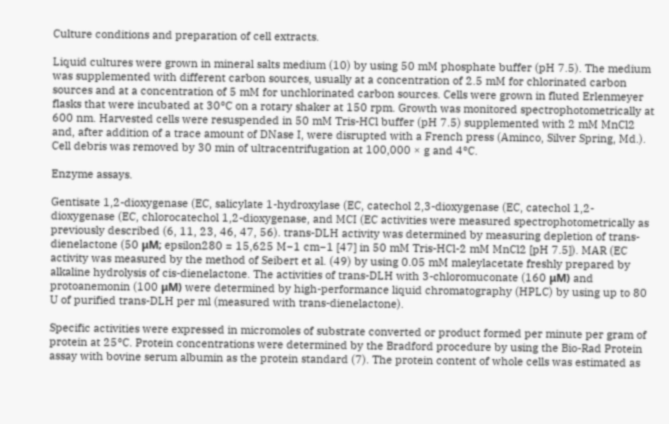Culture conditions and preparation of cell extracts.

Liquid cultures were grown in mineral salts medium (10) by using 50 mM phosphate buffer (pH 7.5). The medium was supplemented with different carbon sources, usually at a concentration of 2.5 mM for chlorinated carbon sources and at a concentration of 5 mM for unchlorinated carbon sources. Cells were grown in fluted Erlenmeyer flasks that were incubated at 30°C on a rotary shaker at 150 rpm. Growth was monitored spectrophotometrically at 600 nm. Harvested cells were resuspended in 50 mM Tris-HCl buffer (pH 7.5) supplemented with 2 mM MnCl2 and, after addition of a trace amount of DNase I, were disrupted with a French press (Aminco, Silver Spring, Md.). Cell debris was removed by 30 min of ultracentrifugation at 100,000 × g and 4°C.

Enzyme assays.

Gentisate 1,2-dioxygenase (EC, salicylate 1-hydroxylase (EC, catechol 2,3-dioxygenase (EC, catechol 1,2-dioxygenase (EC, chlorocatechol 1,2-dioxygenase, and MCI (EC activities were measured spectrophotometrically as previously described (6, 11, 23, 46, 47, 56). trans-DLH activity was determined by measuring depletion of trans-dienelactone (50 μM; epsilon280 = 15,625 M−1 cm−1 [47] in 50 mM Tris-HCl-2 mM MnCl2 [pH 7.5]). MAR (EC activity was measured by the method of Seibert et al. (49) by using 0.05 mM maleylacetate freshly prepared by alkaline hydrolysis of cis-dienelactone. The activities of trans-DLH with 3-chloromuconate (160 μM) and protoanemonin (100 μM) were determined by high-performance liquid chromatography (HPLC) by using up to 80 U of purified trans-DLH per ml (measured with trans-dienelactone).

Specific activities were expressed in micromoles of substrate converted or product formed per minute per gram of protein at 25°C. Protein concentrations were determined by the Bradford procedure by using the Bio-Rad Protein assay with bovine serum albumin as the protein standard (7). The protein content of whole cells was estimated as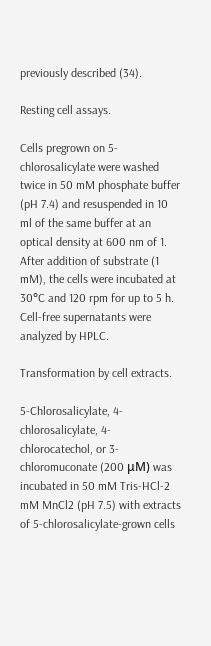previously described (34).

Resting cell assays.

Cells pregrown on 5-chlorosalicylate were washed twice in 50 mM phosphate buffer (pH 7.4) and resuspended in 10 ml of the same buffer at an optical density at 600 nm of 1. After addition of substrate (1 mM), the cells were incubated at 30°C and 120 rpm for up to 5 h. Cell-free supernatants were analyzed by HPLC.

Transformation by cell extracts.

5-Chlorosalicylate, 4-chlorosalicylate, 4-chlorocatechol, or 3-chloromuconate (200 μM) was incubated in 50 mM Tris-HCl-2 mM MnCl2 (pH 7.5) with extracts of 5-chlorosalicylate-grown cells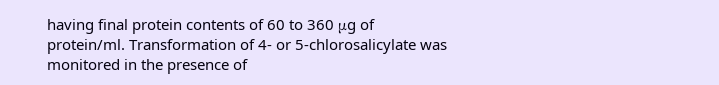having final protein contents of 60 to 360 μg of protein/ml. Transformation of 4- or 5-chlorosalicylate was monitored in the presence of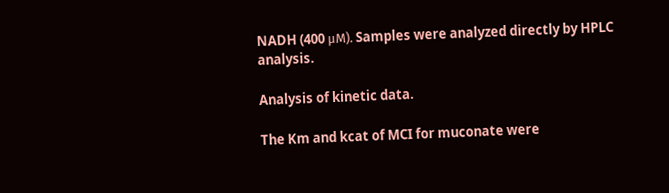NADH (400 μM). Samples were analyzed directly by HPLC analysis.

Analysis of kinetic data.

The Km and kcat of MCI for muconate were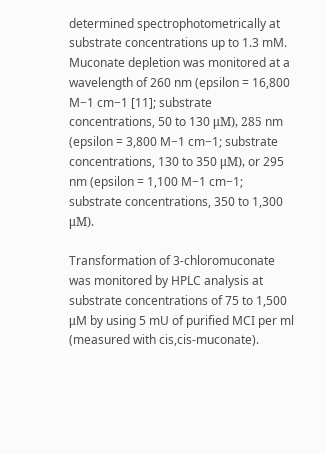determined spectrophotometrically at substrate concentrations up to 1.3 mM. Muconate depletion was monitored at a wavelength of 260 nm (epsilon = 16,800 M−1 cm−1 [11]; substrate concentrations, 50 to 130 μM), 285 nm (epsilon = 3,800 M−1 cm−1; substrate concentrations, 130 to 350 μM), or 295 nm (epsilon = 1,100 M−1 cm−1; substrate concentrations, 350 to 1,300 μM).

Transformation of 3-chloromuconate was monitored by HPLC analysis at substrate concentrations of 75 to 1,500 μM by using 5 mU of purified MCI per ml (measured with cis,cis-muconate).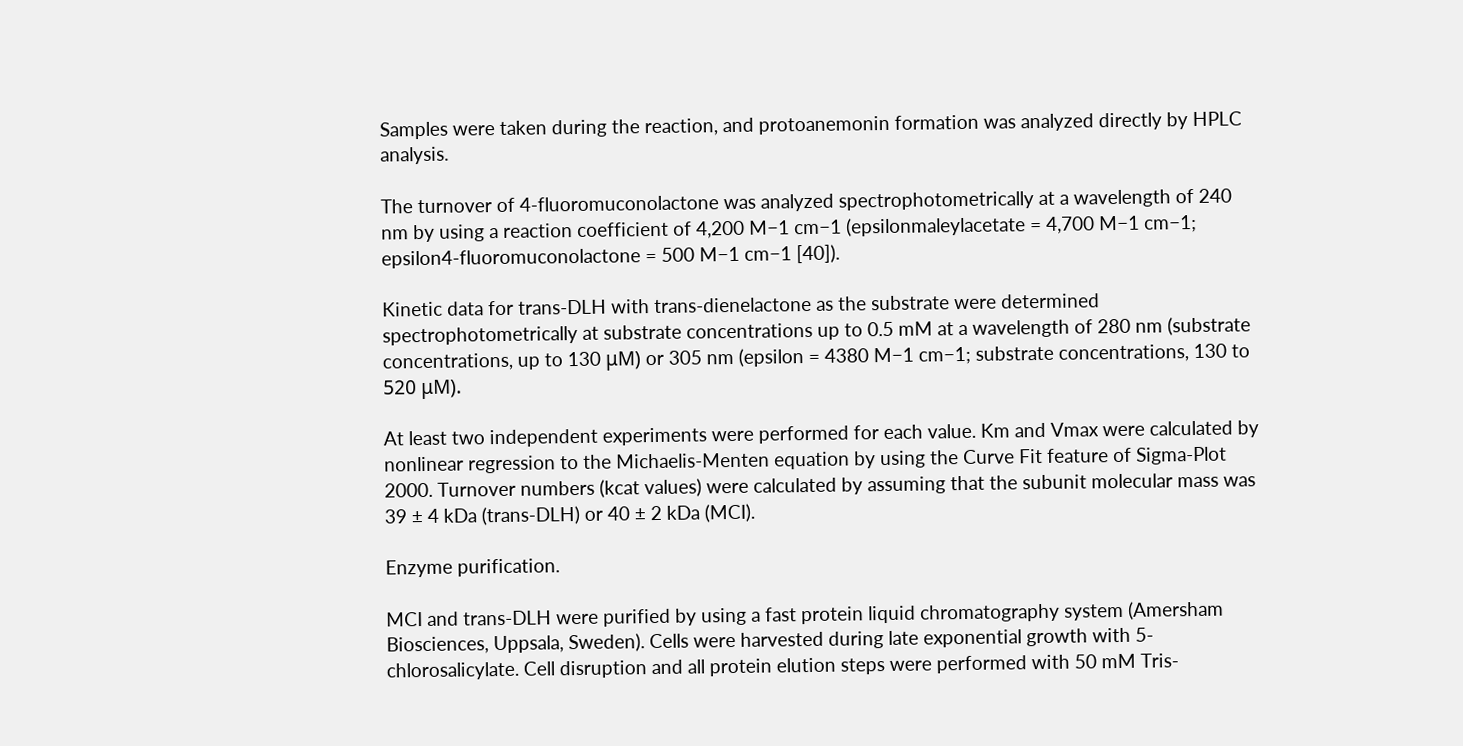Samples were taken during the reaction, and protoanemonin formation was analyzed directly by HPLC analysis.

The turnover of 4-fluoromuconolactone was analyzed spectrophotometrically at a wavelength of 240 nm by using a reaction coefficient of 4,200 M−1 cm−1 (epsilonmaleylacetate = 4,700 M−1 cm−1; epsilon4-fluoromuconolactone = 500 M−1 cm−1 [40]).

Kinetic data for trans-DLH with trans-dienelactone as the substrate were determined spectrophotometrically at substrate concentrations up to 0.5 mM at a wavelength of 280 nm (substrate concentrations, up to 130 μM) or 305 nm (epsilon = 4380 M−1 cm−1; substrate concentrations, 130 to 520 μM).

At least two independent experiments were performed for each value. Km and Vmax were calculated by nonlinear regression to the Michaelis-Menten equation by using the Curve Fit feature of Sigma-Plot 2000. Turnover numbers (kcat values) were calculated by assuming that the subunit molecular mass was 39 ± 4 kDa (trans-DLH) or 40 ± 2 kDa (MCI).

Enzyme purification.

MCI and trans-DLH were purified by using a fast protein liquid chromatography system (Amersham Biosciences, Uppsala, Sweden). Cells were harvested during late exponential growth with 5-chlorosalicylate. Cell disruption and all protein elution steps were performed with 50 mM Tris-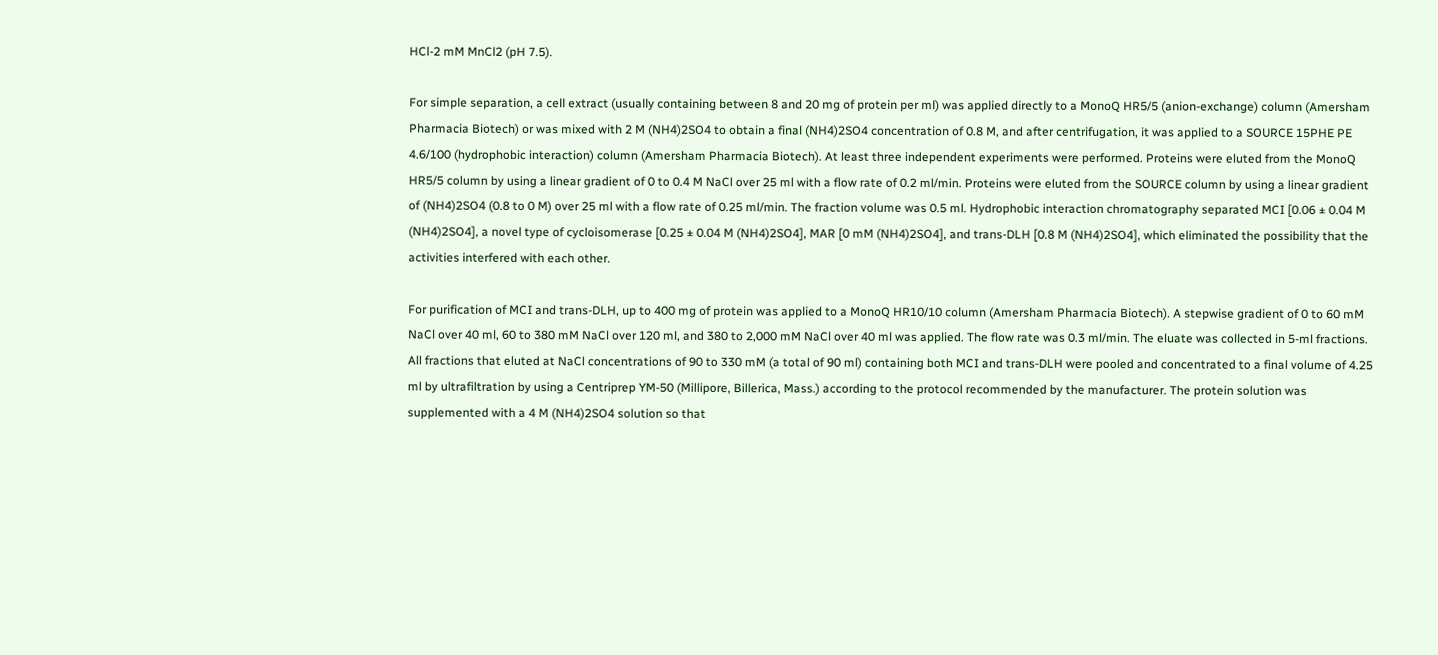HCl-2 mM MnCl2 (pH 7.5).

For simple separation, a cell extract (usually containing between 8 and 20 mg of protein per ml) was applied directly to a MonoQ HR5/5 (anion-exchange) column (Amersham Pharmacia Biotech) or was mixed with 2 M (NH4)2SO4 to obtain a final (NH4)2SO4 concentration of 0.8 M, and after centrifugation, it was applied to a SOURCE 15PHE PE 4.6/100 (hydrophobic interaction) column (Amersham Pharmacia Biotech). At least three independent experiments were performed. Proteins were eluted from the MonoQ HR5/5 column by using a linear gradient of 0 to 0.4 M NaCl over 25 ml with a flow rate of 0.2 ml/min. Proteins were eluted from the SOURCE column by using a linear gradient of (NH4)2SO4 (0.8 to 0 M) over 25 ml with a flow rate of 0.25 ml/min. The fraction volume was 0.5 ml. Hydrophobic interaction chromatography separated MCI [0.06 ± 0.04 M (NH4)2SO4], a novel type of cycloisomerase [0.25 ± 0.04 M (NH4)2SO4], MAR [0 mM (NH4)2SO4], and trans-DLH [0.8 M (NH4)2SO4], which eliminated the possibility that the activities interfered with each other.

For purification of MCI and trans-DLH, up to 400 mg of protein was applied to a MonoQ HR10/10 column (Amersham Pharmacia Biotech). A stepwise gradient of 0 to 60 mM NaCl over 40 ml, 60 to 380 mM NaCl over 120 ml, and 380 to 2,000 mM NaCl over 40 ml was applied. The flow rate was 0.3 ml/min. The eluate was collected in 5-ml fractions. All fractions that eluted at NaCl concentrations of 90 to 330 mM (a total of 90 ml) containing both MCI and trans-DLH were pooled and concentrated to a final volume of 4.25 ml by ultrafiltration by using a Centriprep YM-50 (Millipore, Billerica, Mass.) according to the protocol recommended by the manufacturer. The protein solution was supplemented with a 4 M (NH4)2SO4 solution so that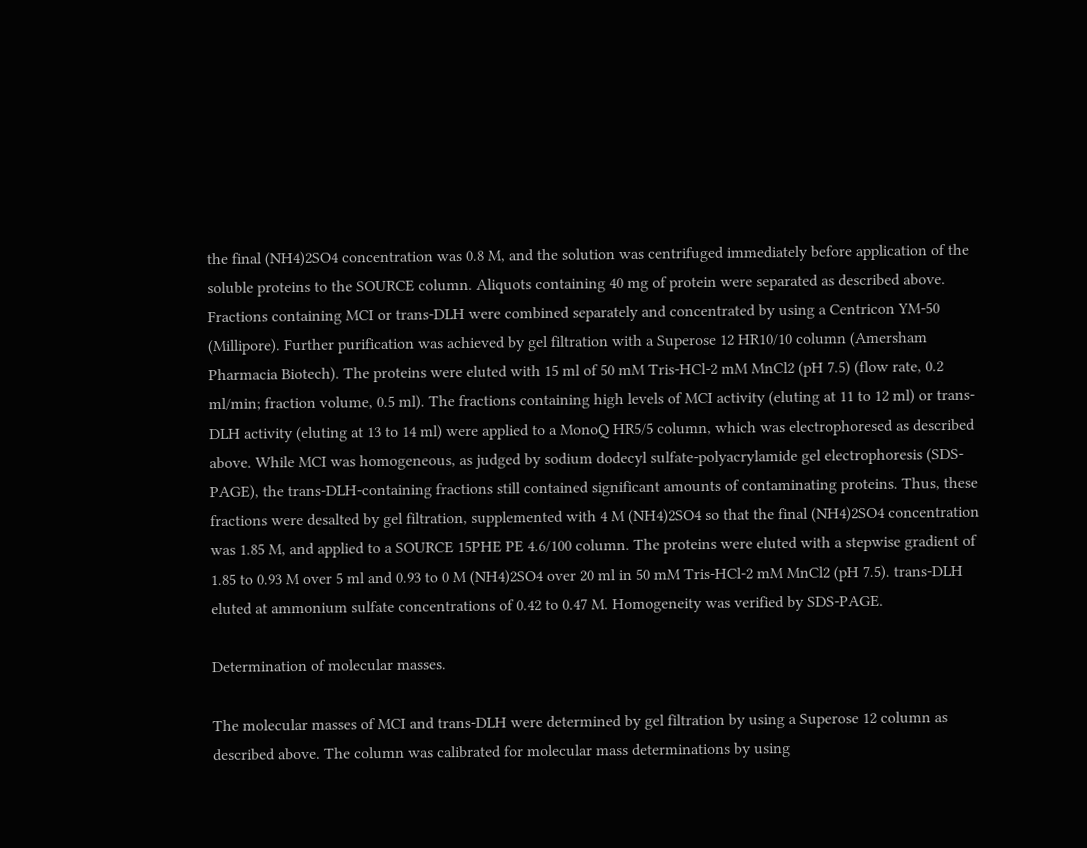the final (NH4)2SO4 concentration was 0.8 M, and the solution was centrifuged immediately before application of the soluble proteins to the SOURCE column. Aliquots containing 40 mg of protein were separated as described above. Fractions containing MCI or trans-DLH were combined separately and concentrated by using a Centricon YM-50 (Millipore). Further purification was achieved by gel filtration with a Superose 12 HR10/10 column (Amersham Pharmacia Biotech). The proteins were eluted with 15 ml of 50 mM Tris-HCl-2 mM MnCl2 (pH 7.5) (flow rate, 0.2 ml/min; fraction volume, 0.5 ml). The fractions containing high levels of MCI activity (eluting at 11 to 12 ml) or trans-DLH activity (eluting at 13 to 14 ml) were applied to a MonoQ HR5/5 column, which was electrophoresed as described above. While MCI was homogeneous, as judged by sodium dodecyl sulfate-polyacrylamide gel electrophoresis (SDS-PAGE), the trans-DLH-containing fractions still contained significant amounts of contaminating proteins. Thus, these fractions were desalted by gel filtration, supplemented with 4 M (NH4)2SO4 so that the final (NH4)2SO4 concentration was 1.85 M, and applied to a SOURCE 15PHE PE 4.6/100 column. The proteins were eluted with a stepwise gradient of 1.85 to 0.93 M over 5 ml and 0.93 to 0 M (NH4)2SO4 over 20 ml in 50 mM Tris-HCl-2 mM MnCl2 (pH 7.5). trans-DLH eluted at ammonium sulfate concentrations of 0.42 to 0.47 M. Homogeneity was verified by SDS-PAGE.

Determination of molecular masses.

The molecular masses of MCI and trans-DLH were determined by gel filtration by using a Superose 12 column as described above. The column was calibrated for molecular mass determinations by using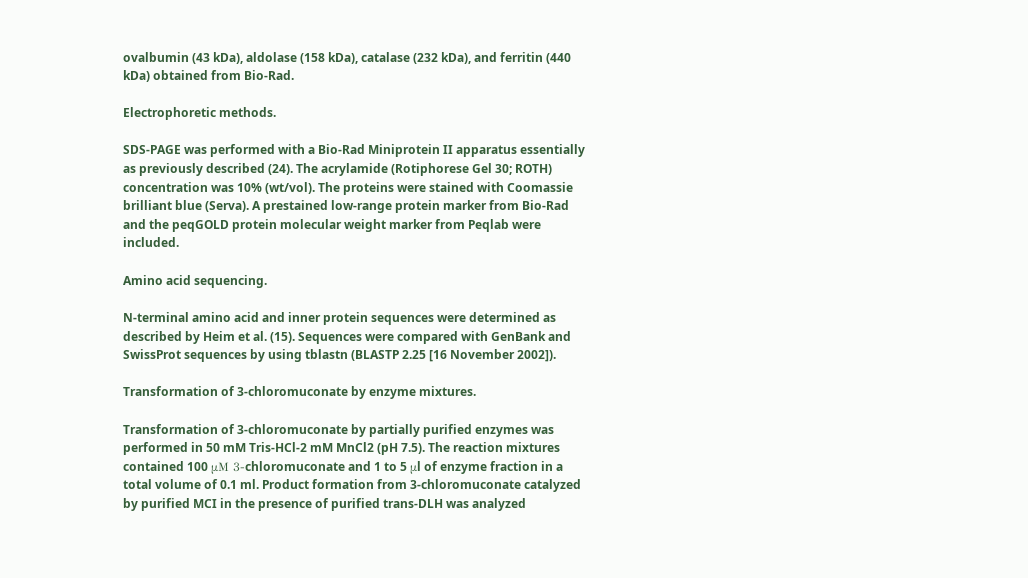ovalbumin (43 kDa), aldolase (158 kDa), catalase (232 kDa), and ferritin (440 kDa) obtained from Bio-Rad.

Electrophoretic methods.

SDS-PAGE was performed with a Bio-Rad Miniprotein II apparatus essentially as previously described (24). The acrylamide (Rotiphorese Gel 30; ROTH) concentration was 10% (wt/vol). The proteins were stained with Coomassie brilliant blue (Serva). A prestained low-range protein marker from Bio-Rad and the peqGOLD protein molecular weight marker from Peqlab were included.

Amino acid sequencing.

N-terminal amino acid and inner protein sequences were determined as described by Heim et al. (15). Sequences were compared with GenBank and SwissProt sequences by using tblastn (BLASTP 2.25 [16 November 2002]).

Transformation of 3-chloromuconate by enzyme mixtures.

Transformation of 3-chloromuconate by partially purified enzymes was performed in 50 mM Tris-HCl-2 mM MnCl2 (pH 7.5). The reaction mixtures contained 100 μM 3-chloromuconate and 1 to 5 μl of enzyme fraction in a total volume of 0.1 ml. Product formation from 3-chloromuconate catalyzed by purified MCI in the presence of purified trans-DLH was analyzed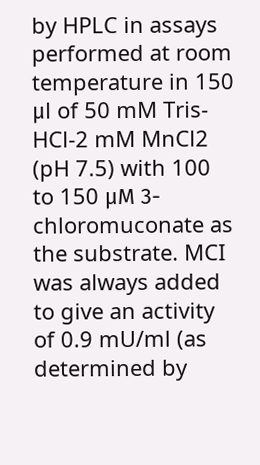by HPLC in assays performed at room temperature in 150 μl of 50 mM Tris-HCl-2 mM MnCl2 (pH 7.5) with 100 to 150 μM 3-chloromuconate as the substrate. MCI was always added to give an activity of 0.9 mU/ml (as determined by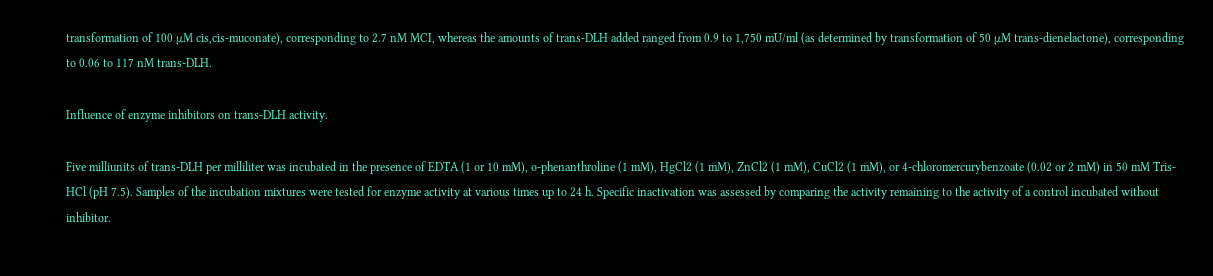transformation of 100 μM cis,cis-muconate), corresponding to 2.7 nM MCI, whereas the amounts of trans-DLH added ranged from 0.9 to 1,750 mU/ml (as determined by transformation of 50 μM trans-dienelactone), corresponding to 0.06 to 117 nM trans-DLH.

Influence of enzyme inhibitors on trans-DLH activity.

Five milliunits of trans-DLH per milliliter was incubated in the presence of EDTA (1 or 10 mM), o-phenanthroline (1 mM), HgCl2 (1 mM), ZnCl2 (1 mM), CuCl2 (1 mM), or 4-chloromercurybenzoate (0.02 or 2 mM) in 50 mM Tris-HCl (pH 7.5). Samples of the incubation mixtures were tested for enzyme activity at various times up to 24 h. Specific inactivation was assessed by comparing the activity remaining to the activity of a control incubated without inhibitor.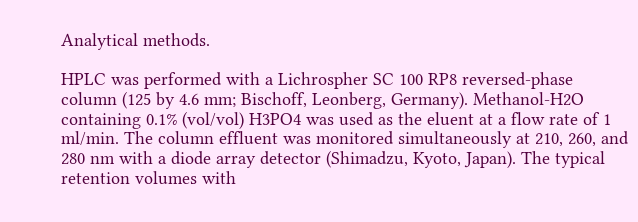Analytical methods.

HPLC was performed with a Lichrospher SC 100 RP8 reversed-phase column (125 by 4.6 mm; Bischoff, Leonberg, Germany). Methanol-H2O containing 0.1% (vol/vol) H3PO4 was used as the eluent at a flow rate of 1 ml/min. The column effluent was monitored simultaneously at 210, 260, and 280 nm with a diode array detector (Shimadzu, Kyoto, Japan). The typical retention volumes with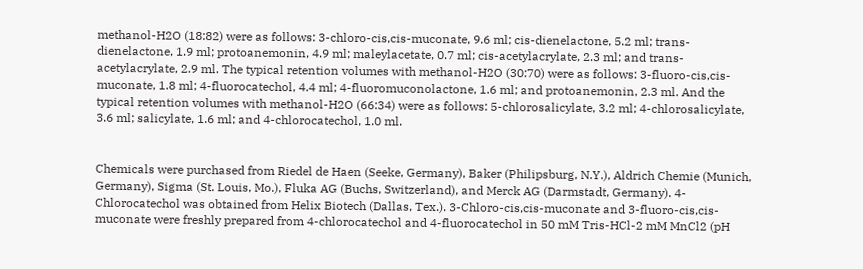methanol-H2O (18:82) were as follows: 3-chloro-cis,cis-muconate, 9.6 ml; cis-dienelactone, 5.2 ml; trans-dienelactone, 1.9 ml; protoanemonin, 4.9 ml; maleylacetate, 0.7 ml; cis-acetylacrylate, 2.3 ml; and trans-acetylacrylate, 2.9 ml. The typical retention volumes with methanol-H2O (30:70) were as follows: 3-fluoro-cis,cis-muconate, 1.8 ml; 4-fluorocatechol, 4.4 ml; 4-fluoromuconolactone, 1.6 ml; and protoanemonin, 2.3 ml. And the typical retention volumes with methanol-H2O (66:34) were as follows: 5-chlorosalicylate, 3.2 ml; 4-chlorosalicylate, 3.6 ml; salicylate, 1.6 ml; and 4-chlorocatechol, 1.0 ml.


Chemicals were purchased from Riedel de Haen (Seeke, Germany), Baker (Philipsburg, N.Y.), Aldrich Chemie (Munich, Germany), Sigma (St. Louis, Mo.), Fluka AG (Buchs, Switzerland), and Merck AG (Darmstadt, Germany). 4-Chlorocatechol was obtained from Helix Biotech (Dallas, Tex.). 3-Chloro-cis,cis-muconate and 3-fluoro-cis,cis-muconate were freshly prepared from 4-chlorocatechol and 4-fluorocatechol in 50 mM Tris-HCl-2 mM MnCl2 (pH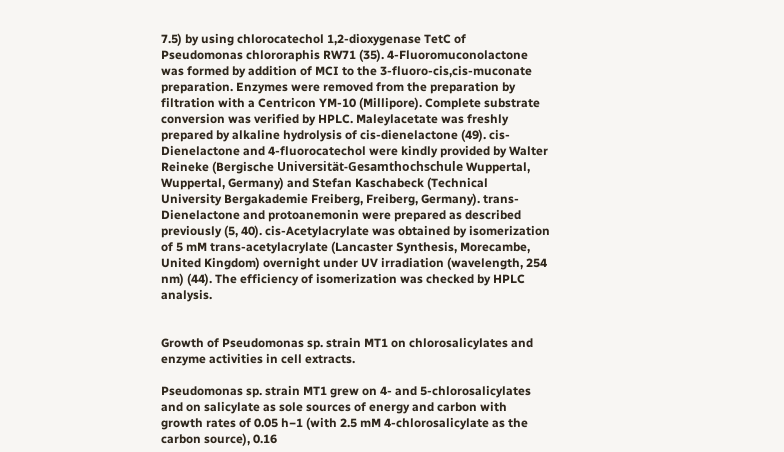7.5) by using chlorocatechol 1,2-dioxygenase TetC of Pseudomonas chlororaphis RW71 (35). 4-Fluoromuconolactone was formed by addition of MCI to the 3-fluoro-cis,cis-muconate preparation. Enzymes were removed from the preparation by filtration with a Centricon YM-10 (Millipore). Complete substrate conversion was verified by HPLC. Maleylacetate was freshly prepared by alkaline hydrolysis of cis-dienelactone (49). cis-Dienelactone and 4-fluorocatechol were kindly provided by Walter Reineke (Bergische Universität-Gesamthochschule Wuppertal, Wuppertal, Germany) and Stefan Kaschabeck (Technical University Bergakademie Freiberg, Freiberg, Germany). trans-Dienelactone and protoanemonin were prepared as described previously (5, 40). cis-Acetylacrylate was obtained by isomerization of 5 mM trans-acetylacrylate (Lancaster Synthesis, Morecambe, United Kingdom) overnight under UV irradiation (wavelength, 254 nm) (44). The efficiency of isomerization was checked by HPLC analysis.


Growth of Pseudomonas sp. strain MT1 on chlorosalicylates and enzyme activities in cell extracts.

Pseudomonas sp. strain MT1 grew on 4- and 5-chlorosalicylates and on salicylate as sole sources of energy and carbon with growth rates of 0.05 h−1 (with 2.5 mM 4-chlorosalicylate as the carbon source), 0.16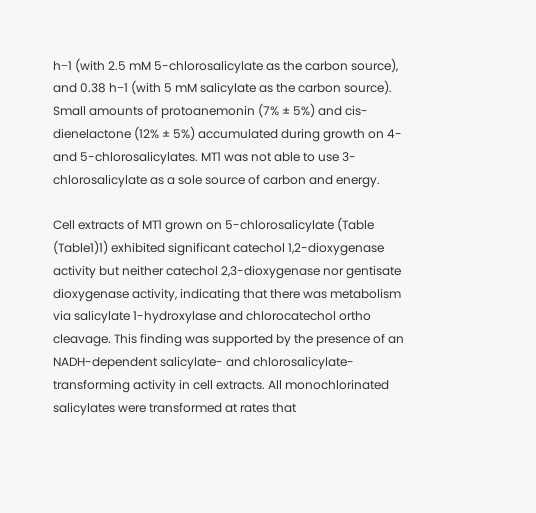h−1 (with 2.5 mM 5-chlorosalicylate as the carbon source), and 0.38 h−1 (with 5 mM salicylate as the carbon source). Small amounts of protoanemonin (7% ± 5%) and cis-dienelactone (12% ± 5%) accumulated during growth on 4- and 5-chlorosalicylates. MT1 was not able to use 3-chlorosalicylate as a sole source of carbon and energy.

Cell extracts of MT1 grown on 5-chlorosalicylate (Table (Table1)1) exhibited significant catechol 1,2-dioxygenase activity but neither catechol 2,3-dioxygenase nor gentisate dioxygenase activity, indicating that there was metabolism via salicylate 1-hydroxylase and chlorocatechol ortho cleavage. This finding was supported by the presence of an NADH-dependent salicylate- and chlorosalicylate-transforming activity in cell extracts. All monochlorinated salicylates were transformed at rates that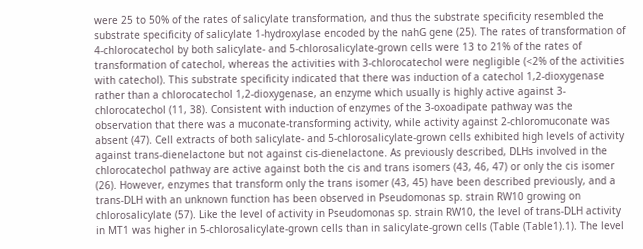were 25 to 50% of the rates of salicylate transformation, and thus the substrate specificity resembled the substrate specificity of salicylate 1-hydroxylase encoded by the nahG gene (25). The rates of transformation of 4-chlorocatechol by both salicylate- and 5-chlorosalicylate-grown cells were 13 to 21% of the rates of transformation of catechol, whereas the activities with 3-chlorocatechol were negligible (<2% of the activities with catechol). This substrate specificity indicated that there was induction of a catechol 1,2-dioxygenase rather than a chlorocatechol 1,2-dioxygenase, an enzyme which usually is highly active against 3-chlorocatechol (11, 38). Consistent with induction of enzymes of the 3-oxoadipate pathway was the observation that there was a muconate-transforming activity, while activity against 2-chloromuconate was absent (47). Cell extracts of both salicylate- and 5-chlorosalicylate-grown cells exhibited high levels of activity against trans-dienelactone but not against cis-dienelactone. As previously described, DLHs involved in the chlorocatechol pathway are active against both the cis and trans isomers (43, 46, 47) or only the cis isomer (26). However, enzymes that transform only the trans isomer (43, 45) have been described previously, and a trans-DLH with an unknown function has been observed in Pseudomonas sp. strain RW10 growing on chlorosalicylate (57). Like the level of activity in Pseudomonas sp. strain RW10, the level of trans-DLH activity in MT1 was higher in 5-chlorosalicylate-grown cells than in salicylate-grown cells (Table (Table1).1). The level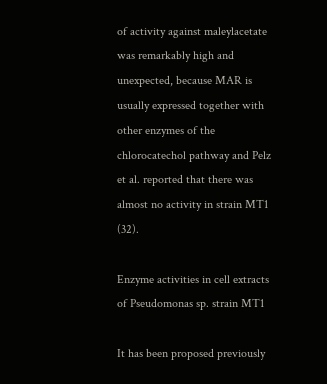of activity against maleylacetate was remarkably high and unexpected, because MAR is usually expressed together with other enzymes of the chlorocatechol pathway and Pelz et al. reported that there was almost no activity in strain MT1 (32).

Enzyme activities in cell extracts of Pseudomonas sp. strain MT1

It has been proposed previously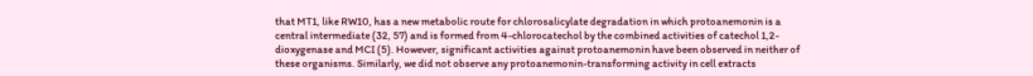that MT1, like RW10, has a new metabolic route for chlorosalicylate degradation in which protoanemonin is a central intermediate (32, 57) and is formed from 4-chlorocatechol by the combined activities of catechol 1,2-dioxygenase and MCI (5). However, significant activities against protoanemonin have been observed in neither of these organisms. Similarly, we did not observe any protoanemonin-transforming activity in cell extracts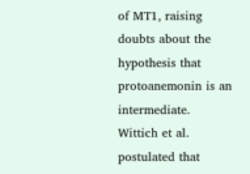of MT1, raising doubts about the hypothesis that protoanemonin is an intermediate. Wittich et al. postulated that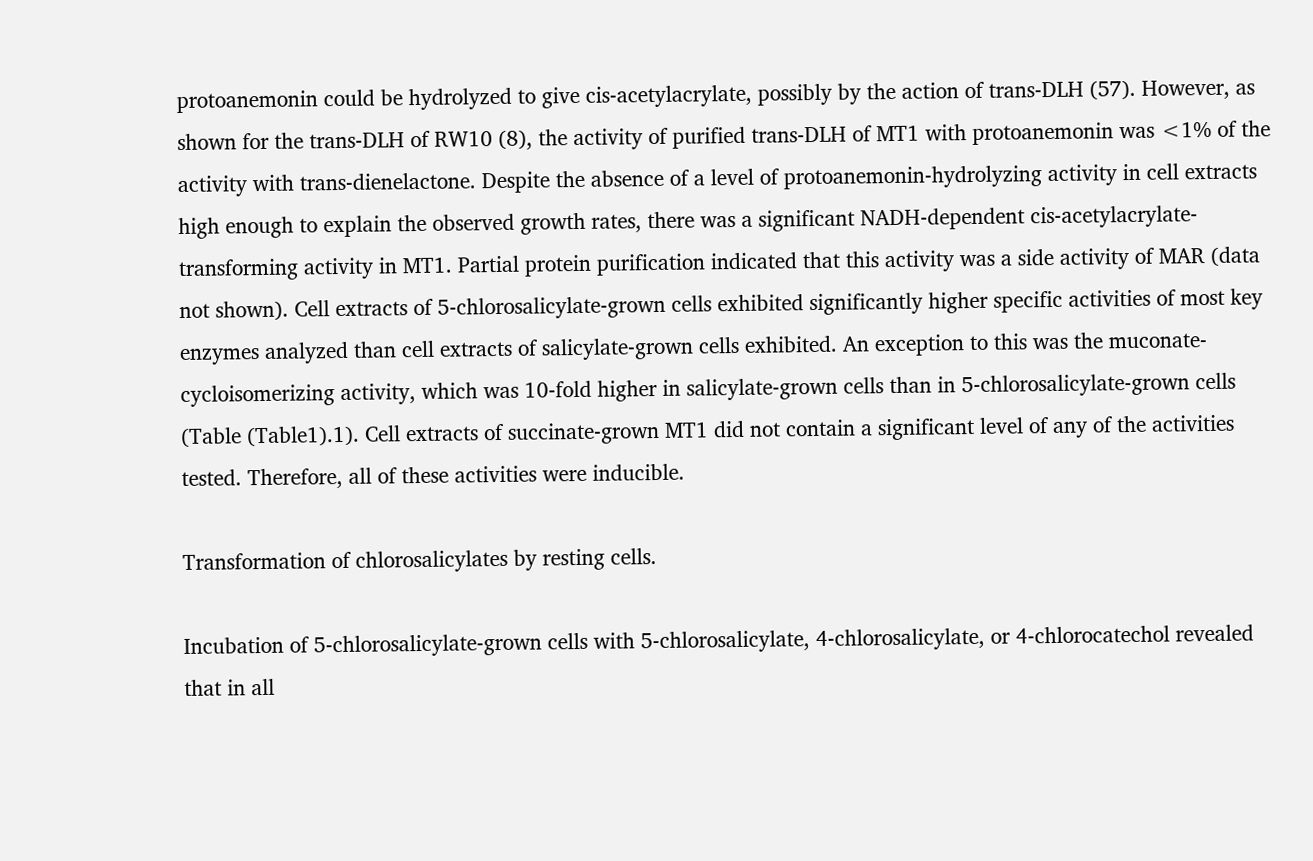protoanemonin could be hydrolyzed to give cis-acetylacrylate, possibly by the action of trans-DLH (57). However, as shown for the trans-DLH of RW10 (8), the activity of purified trans-DLH of MT1 with protoanemonin was <1% of the activity with trans-dienelactone. Despite the absence of a level of protoanemonin-hydrolyzing activity in cell extracts high enough to explain the observed growth rates, there was a significant NADH-dependent cis-acetylacrylate-transforming activity in MT1. Partial protein purification indicated that this activity was a side activity of MAR (data not shown). Cell extracts of 5-chlorosalicylate-grown cells exhibited significantly higher specific activities of most key enzymes analyzed than cell extracts of salicylate-grown cells exhibited. An exception to this was the muconate-cycloisomerizing activity, which was 10-fold higher in salicylate-grown cells than in 5-chlorosalicylate-grown cells (Table (Table1).1). Cell extracts of succinate-grown MT1 did not contain a significant level of any of the activities tested. Therefore, all of these activities were inducible.

Transformation of chlorosalicylates by resting cells.

Incubation of 5-chlorosalicylate-grown cells with 5-chlorosalicylate, 4-chlorosalicylate, or 4-chlorocatechol revealed that in all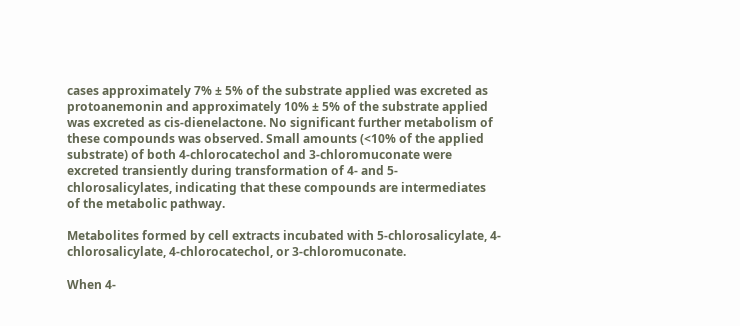cases approximately 7% ± 5% of the substrate applied was excreted as protoanemonin and approximately 10% ± 5% of the substrate applied was excreted as cis-dienelactone. No significant further metabolism of these compounds was observed. Small amounts (<10% of the applied substrate) of both 4-chlorocatechol and 3-chloromuconate were excreted transiently during transformation of 4- and 5-chlorosalicylates, indicating that these compounds are intermediates of the metabolic pathway.

Metabolites formed by cell extracts incubated with 5-chlorosalicylate, 4-chlorosalicylate, 4-chlorocatechol, or 3-chloromuconate.

When 4-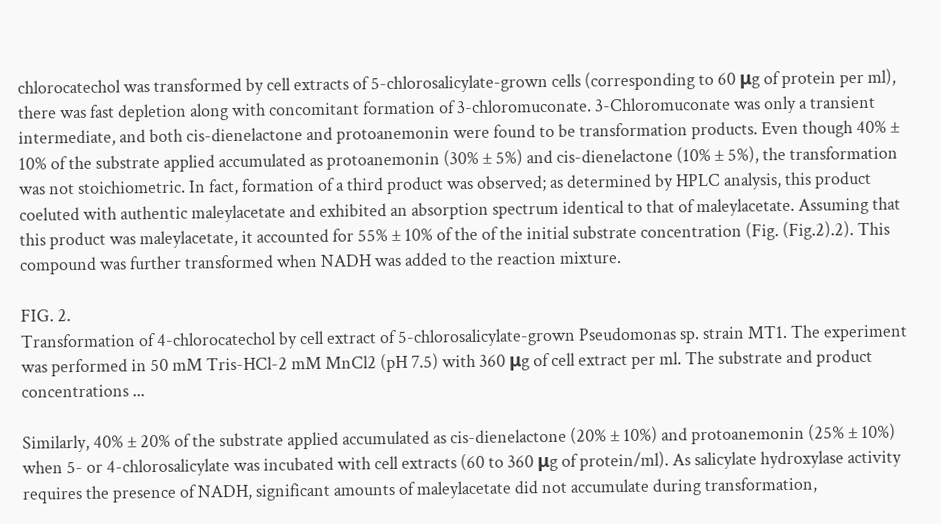chlorocatechol was transformed by cell extracts of 5-chlorosalicylate-grown cells (corresponding to 60 μg of protein per ml), there was fast depletion along with concomitant formation of 3-chloromuconate. 3-Chloromuconate was only a transient intermediate, and both cis-dienelactone and protoanemonin were found to be transformation products. Even though 40% ± 10% of the substrate applied accumulated as protoanemonin (30% ± 5%) and cis-dienelactone (10% ± 5%), the transformation was not stoichiometric. In fact, formation of a third product was observed; as determined by HPLC analysis, this product coeluted with authentic maleylacetate and exhibited an absorption spectrum identical to that of maleylacetate. Assuming that this product was maleylacetate, it accounted for 55% ± 10% of the of the initial substrate concentration (Fig. (Fig.2).2). This compound was further transformed when NADH was added to the reaction mixture.

FIG. 2.
Transformation of 4-chlorocatechol by cell extract of 5-chlorosalicylate-grown Pseudomonas sp. strain MT1. The experiment was performed in 50 mM Tris-HCl-2 mM MnCl2 (pH 7.5) with 360 μg of cell extract per ml. The substrate and product concentrations ...

Similarly, 40% ± 20% of the substrate applied accumulated as cis-dienelactone (20% ± 10%) and protoanemonin (25% ± 10%) when 5- or 4-chlorosalicylate was incubated with cell extracts (60 to 360 μg of protein/ml). As salicylate hydroxylase activity requires the presence of NADH, significant amounts of maleylacetate did not accumulate during transformation,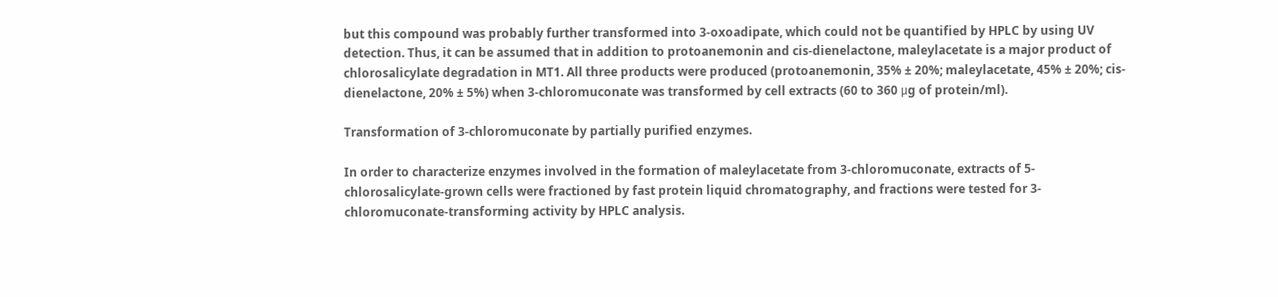but this compound was probably further transformed into 3-oxoadipate, which could not be quantified by HPLC by using UV detection. Thus, it can be assumed that in addition to protoanemonin and cis-dienelactone, maleylacetate is a major product of chlorosalicylate degradation in MT1. All three products were produced (protoanemonin, 35% ± 20%; maleylacetate, 45% ± 20%; cis-dienelactone, 20% ± 5%) when 3-chloromuconate was transformed by cell extracts (60 to 360 μg of protein/ml).

Transformation of 3-chloromuconate by partially purified enzymes.

In order to characterize enzymes involved in the formation of maleylacetate from 3-chloromuconate, extracts of 5-chlorosalicylate-grown cells were fractioned by fast protein liquid chromatography, and fractions were tested for 3-chloromuconate-transforming activity by HPLC analysis.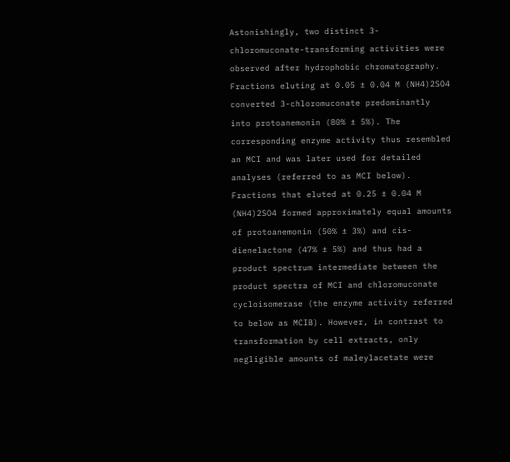Astonishingly, two distinct 3-chloromuconate-transforming activities were observed after hydrophobic chromatography. Fractions eluting at 0.05 ± 0.04 M (NH4)2SO4 converted 3-chloromuconate predominantly into protoanemonin (80% ± 5%). The corresponding enzyme activity thus resembled an MCI and was later used for detailed analyses (referred to as MCI below). Fractions that eluted at 0.25 ± 0.04 M (NH4)2SO4 formed approximately equal amounts of protoanemonin (50% ± 3%) and cis-dienelactone (47% ± 5%) and thus had a product spectrum intermediate between the product spectra of MCI and chloromuconate cycloisomerase (the enzyme activity referred to below as MCIB). However, in contrast to transformation by cell extracts, only negligible amounts of maleylacetate were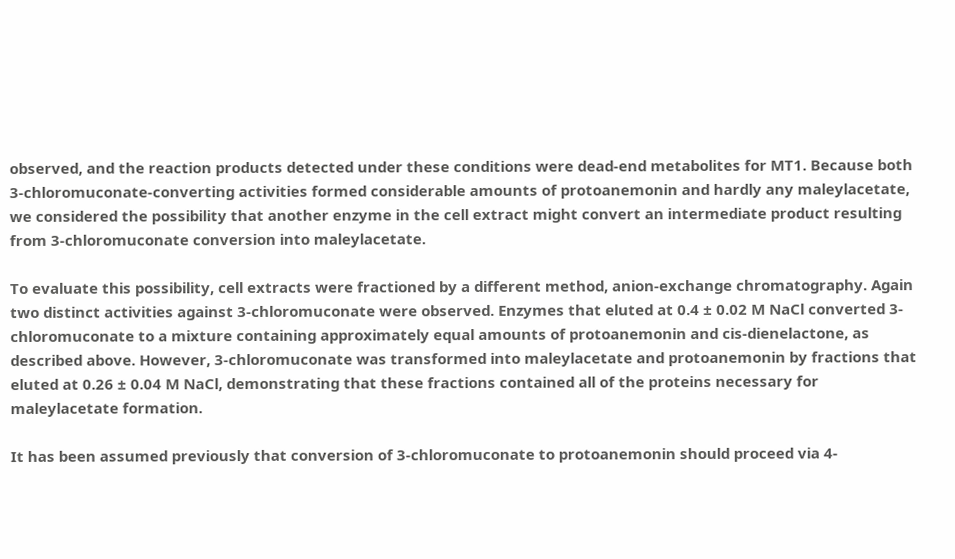observed, and the reaction products detected under these conditions were dead-end metabolites for MT1. Because both 3-chloromuconate-converting activities formed considerable amounts of protoanemonin and hardly any maleylacetate, we considered the possibility that another enzyme in the cell extract might convert an intermediate product resulting from 3-chloromuconate conversion into maleylacetate.

To evaluate this possibility, cell extracts were fractioned by a different method, anion-exchange chromatography. Again two distinct activities against 3-chloromuconate were observed. Enzymes that eluted at 0.4 ± 0.02 M NaCl converted 3-chloromuconate to a mixture containing approximately equal amounts of protoanemonin and cis-dienelactone, as described above. However, 3-chloromuconate was transformed into maleylacetate and protoanemonin by fractions that eluted at 0.26 ± 0.04 M NaCl, demonstrating that these fractions contained all of the proteins necessary for maleylacetate formation.

It has been assumed previously that conversion of 3-chloromuconate to protoanemonin should proceed via 4-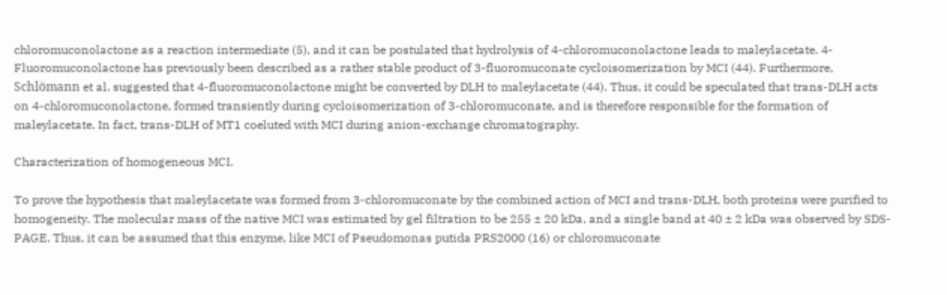chloromuconolactone as a reaction intermediate (5), and it can be postulated that hydrolysis of 4-chloromuconolactone leads to maleylacetate. 4-Fluoromuconolactone has previously been described as a rather stable product of 3-fluoromuconate cycloisomerization by MCI (44). Furthermore, Schlömann et al. suggested that 4-fluoromuconolactone might be converted by DLH to maleylacetate (44). Thus, it could be speculated that trans-DLH acts on 4-chloromuconolactone, formed transiently during cycloisomerization of 3-chloromuconate, and is therefore responsible for the formation of maleylacetate. In fact, trans-DLH of MT1 coeluted with MCI during anion-exchange chromatography.

Characterization of homogeneous MCI.

To prove the hypothesis that maleylacetate was formed from 3-chloromuconate by the combined action of MCI and trans-DLH, both proteins were purified to homogeneity. The molecular mass of the native MCI was estimated by gel filtration to be 255 ± 20 kDa, and a single band at 40 ± 2 kDa was observed by SDS-PAGE. Thus, it can be assumed that this enzyme, like MCI of Pseudomonas putida PRS2000 (16) or chloromuconate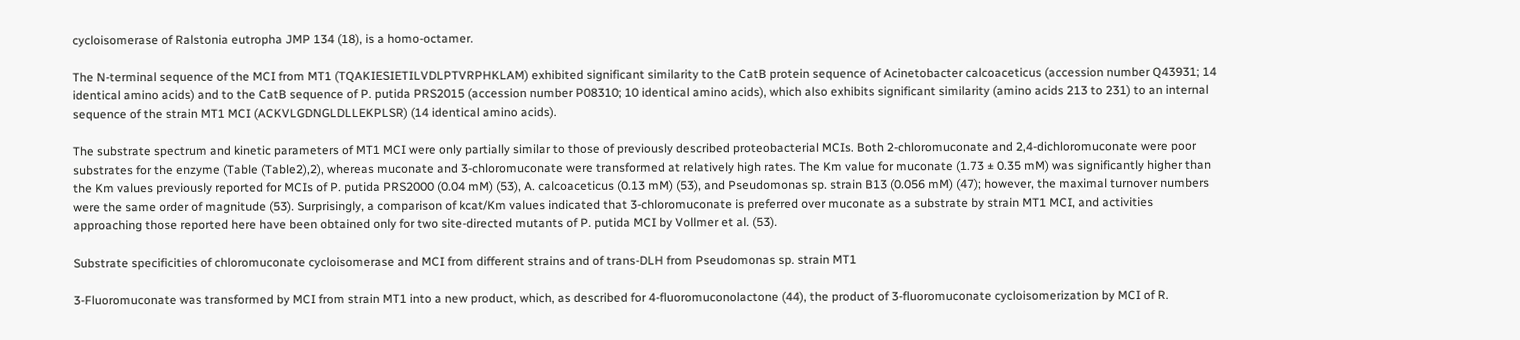cycloisomerase of Ralstonia eutropha JMP 134 (18), is a homo-octamer.

The N-terminal sequence of the MCI from MT1 (TQAKIESIETILVDLPTVRPHKLAM) exhibited significant similarity to the CatB protein sequence of Acinetobacter calcoaceticus (accession number Q43931; 14 identical amino acids) and to the CatB sequence of P. putida PRS2015 (accession number P08310; 10 identical amino acids), which also exhibits significant similarity (amino acids 213 to 231) to an internal sequence of the strain MT1 MCI (ACKVLGDNGLDLLEKPLSR) (14 identical amino acids).

The substrate spectrum and kinetic parameters of MT1 MCI were only partially similar to those of previously described proteobacterial MCIs. Both 2-chloromuconate and 2,4-dichloromuconate were poor substrates for the enzyme (Table (Table2),2), whereas muconate and 3-chloromuconate were transformed at relatively high rates. The Km value for muconate (1.73 ± 0.35 mM) was significantly higher than the Km values previously reported for MCIs of P. putida PRS2000 (0.04 mM) (53), A. calcoaceticus (0.13 mM) (53), and Pseudomonas sp. strain B13 (0.056 mM) (47); however, the maximal turnover numbers were the same order of magnitude (53). Surprisingly, a comparison of kcat/Km values indicated that 3-chloromuconate is preferred over muconate as a substrate by strain MT1 MCI, and activities approaching those reported here have been obtained only for two site-directed mutants of P. putida MCI by Vollmer et al. (53).

Substrate specificities of chloromuconate cycloisomerase and MCI from different strains and of trans-DLH from Pseudomonas sp. strain MT1

3-Fluoromuconate was transformed by MCI from strain MT1 into a new product, which, as described for 4-fluoromuconolactone (44), the product of 3-fluoromuconate cycloisomerization by MCI of R.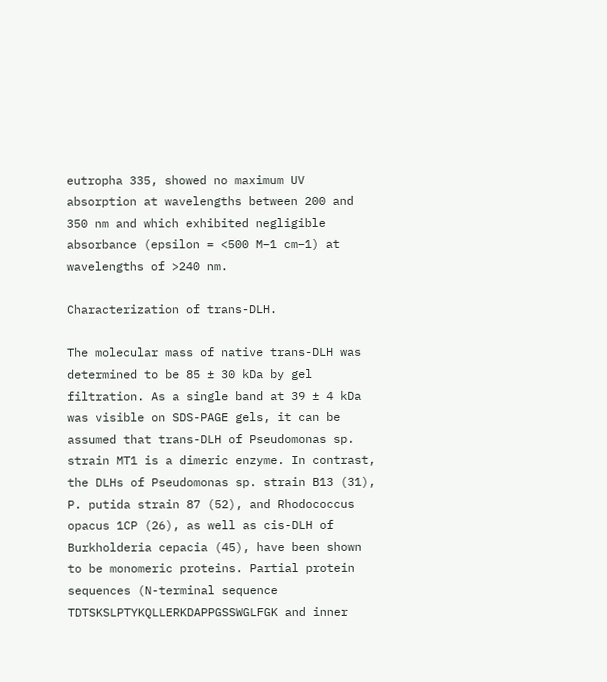eutropha 335, showed no maximum UV absorption at wavelengths between 200 and 350 nm and which exhibited negligible absorbance (epsilon = <500 M−1 cm−1) at wavelengths of >240 nm.

Characterization of trans-DLH.

The molecular mass of native trans-DLH was determined to be 85 ± 30 kDa by gel filtration. As a single band at 39 ± 4 kDa was visible on SDS-PAGE gels, it can be assumed that trans-DLH of Pseudomonas sp. strain MT1 is a dimeric enzyme. In contrast, the DLHs of Pseudomonas sp. strain B13 (31), P. putida strain 87 (52), and Rhodococcus opacus 1CP (26), as well as cis-DLH of Burkholderia cepacia (45), have been shown to be monomeric proteins. Partial protein sequences (N-terminal sequence TDTSKSLPTYKQLLERKDAPPGSSWGLFGK and inner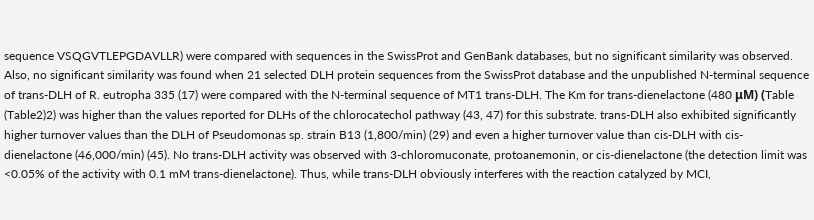sequence VSQGVTLEPGDAVLLR) were compared with sequences in the SwissProt and GenBank databases, but no significant similarity was observed. Also, no significant similarity was found when 21 selected DLH protein sequences from the SwissProt database and the unpublished N-terminal sequence of trans-DLH of R. eutropha 335 (17) were compared with the N-terminal sequence of MT1 trans-DLH. The Km for trans-dienelactone (480 μM) (Table (Table2)2) was higher than the values reported for DLHs of the chlorocatechol pathway (43, 47) for this substrate. trans-DLH also exhibited significantly higher turnover values than the DLH of Pseudomonas sp. strain B13 (1,800/min) (29) and even a higher turnover value than cis-DLH with cis-dienelactone (46,000/min) (45). No trans-DLH activity was observed with 3-chloromuconate, protoanemonin, or cis-dienelactone (the detection limit was <0.05% of the activity with 0.1 mM trans-dienelactone). Thus, while trans-DLH obviously interferes with the reaction catalyzed by MCI,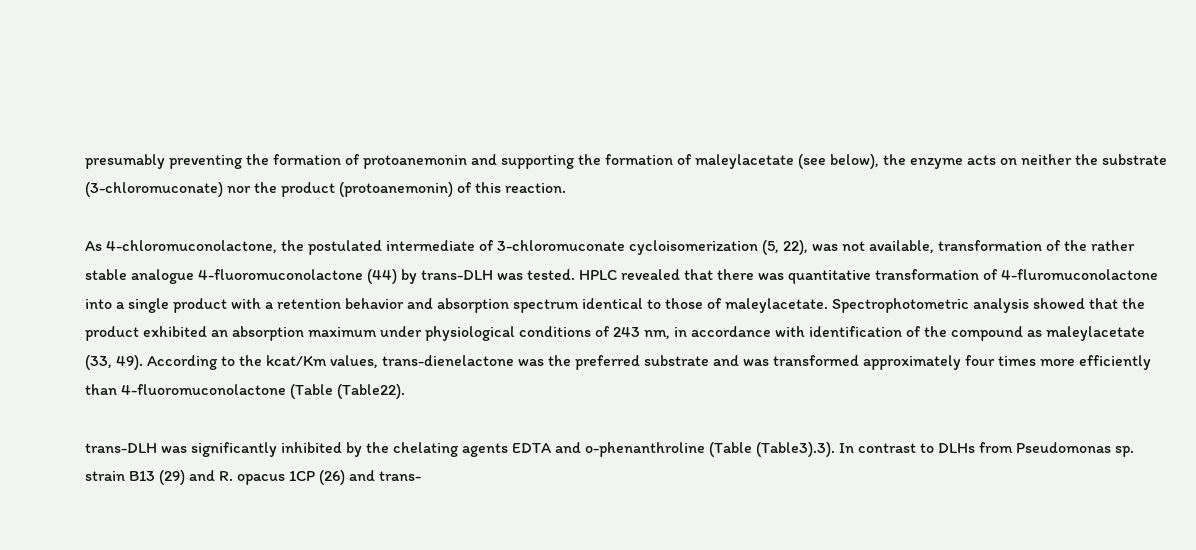presumably preventing the formation of protoanemonin and supporting the formation of maleylacetate (see below), the enzyme acts on neither the substrate (3-chloromuconate) nor the product (protoanemonin) of this reaction.

As 4-chloromuconolactone, the postulated intermediate of 3-chloromuconate cycloisomerization (5, 22), was not available, transformation of the rather stable analogue 4-fluoromuconolactone (44) by trans-DLH was tested. HPLC revealed that there was quantitative transformation of 4-fluromuconolactone into a single product with a retention behavior and absorption spectrum identical to those of maleylacetate. Spectrophotometric analysis showed that the product exhibited an absorption maximum under physiological conditions of 243 nm, in accordance with identification of the compound as maleylacetate (33, 49). According to the kcat/Km values, trans-dienelactone was the preferred substrate and was transformed approximately four times more efficiently than 4-fluoromuconolactone (Table (Table22).

trans-DLH was significantly inhibited by the chelating agents EDTA and o-phenanthroline (Table (Table3).3). In contrast to DLHs from Pseudomonas sp. strain B13 (29) and R. opacus 1CP (26) and trans-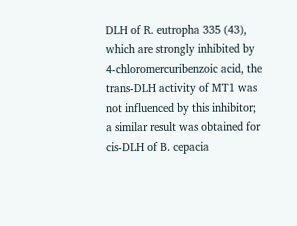DLH of R. eutropha 335 (43), which are strongly inhibited by 4-chloromercuribenzoic acid, the trans-DLH activity of MT1 was not influenced by this inhibitor; a similar result was obtained for cis-DLH of B. cepacia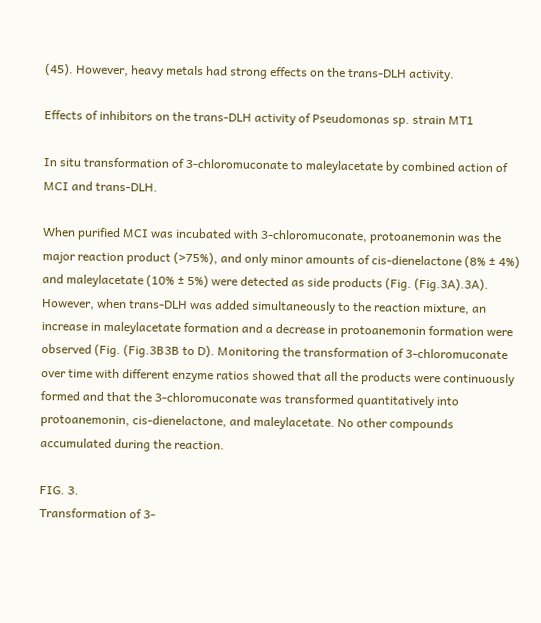(45). However, heavy metals had strong effects on the trans-DLH activity.

Effects of inhibitors on the trans-DLH activity of Pseudomonas sp. strain MT1

In situ transformation of 3-chloromuconate to maleylacetate by combined action of MCI and trans-DLH.

When purified MCI was incubated with 3-chloromuconate, protoanemonin was the major reaction product (>75%), and only minor amounts of cis-dienelactone (8% ± 4%) and maleylacetate (10% ± 5%) were detected as side products (Fig. (Fig.3A).3A). However, when trans-DLH was added simultaneously to the reaction mixture, an increase in maleylacetate formation and a decrease in protoanemonin formation were observed (Fig. (Fig.3B3B to D). Monitoring the transformation of 3-chloromuconate over time with different enzyme ratios showed that all the products were continuously formed and that the 3-chloromuconate was transformed quantitatively into protoanemonin, cis-dienelactone, and maleylacetate. No other compounds accumulated during the reaction.

FIG. 3.
Transformation of 3-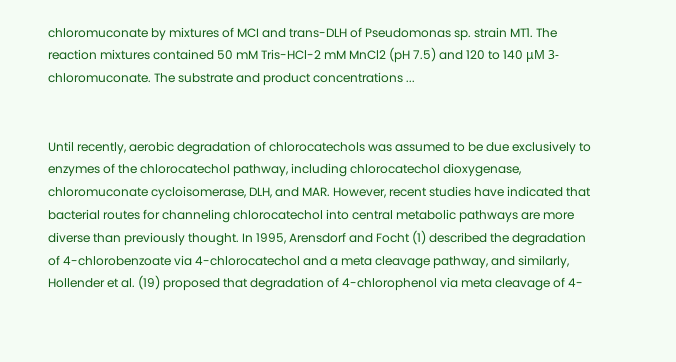chloromuconate by mixtures of MCI and trans-DLH of Pseudomonas sp. strain MT1. The reaction mixtures contained 50 mM Tris-HCl-2 mM MnCl2 (pH 7.5) and 120 to 140 μM 3-chloromuconate. The substrate and product concentrations ...


Until recently, aerobic degradation of chlorocatechols was assumed to be due exclusively to enzymes of the chlorocatechol pathway, including chlorocatechol dioxygenase, chloromuconate cycloisomerase, DLH, and MAR. However, recent studies have indicated that bacterial routes for channeling chlorocatechol into central metabolic pathways are more diverse than previously thought. In 1995, Arensdorf and Focht (1) described the degradation of 4-chlorobenzoate via 4-chlorocatechol and a meta cleavage pathway, and similarly, Hollender et al. (19) proposed that degradation of 4-chlorophenol via meta cleavage of 4-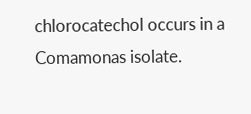chlorocatechol occurs in a Comamonas isolate.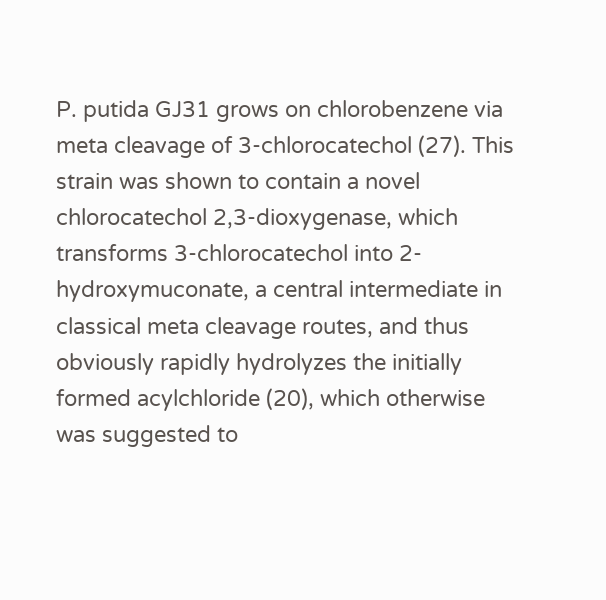P. putida GJ31 grows on chlorobenzene via meta cleavage of 3-chlorocatechol (27). This strain was shown to contain a novel chlorocatechol 2,3-dioxygenase, which transforms 3-chlorocatechol into 2-hydroxymuconate, a central intermediate in classical meta cleavage routes, and thus obviously rapidly hydrolyzes the initially formed acylchloride (20), which otherwise was suggested to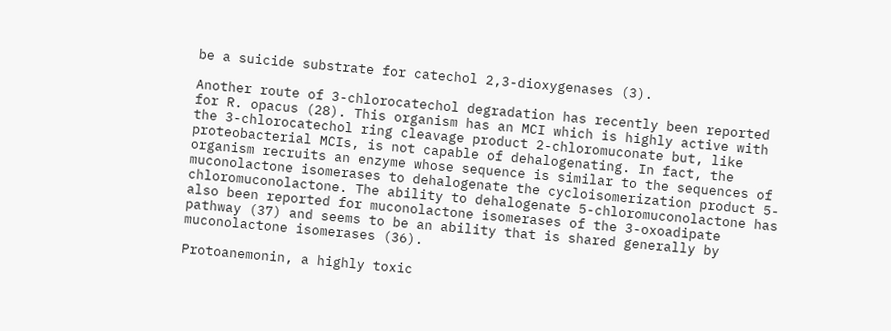be a suicide substrate for catechol 2,3-dioxygenases (3).

Another route of 3-chlorocatechol degradation has recently been reported for R. opacus (28). This organism has an MCI which is highly active with the 3-chlorocatechol ring cleavage product 2-chloromuconate but, like proteobacterial MCIs, is not capable of dehalogenating. In fact, the organism recruits an enzyme whose sequence is similar to the sequences of muconolactone isomerases to dehalogenate the cycloisomerization product 5-chloromuconolactone. The ability to dehalogenate 5-chloromuconolactone has also been reported for muconolactone isomerases of the 3-oxoadipate pathway (37) and seems to be an ability that is shared generally by muconolactone isomerases (36).

Protoanemonin, a highly toxic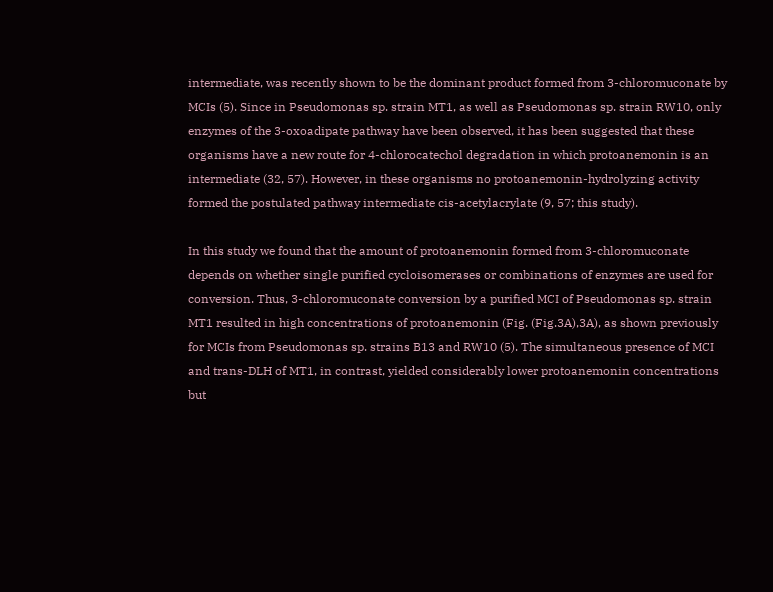intermediate, was recently shown to be the dominant product formed from 3-chloromuconate by MCIs (5). Since in Pseudomonas sp. strain MT1, as well as Pseudomonas sp. strain RW10, only enzymes of the 3-oxoadipate pathway have been observed, it has been suggested that these organisms have a new route for 4-chlorocatechol degradation in which protoanemonin is an intermediate (32, 57). However, in these organisms no protoanemonin-hydrolyzing activity formed the postulated pathway intermediate cis-acetylacrylate (9, 57; this study).

In this study we found that the amount of protoanemonin formed from 3-chloromuconate depends on whether single purified cycloisomerases or combinations of enzymes are used for conversion. Thus, 3-chloromuconate conversion by a purified MCI of Pseudomonas sp. strain MT1 resulted in high concentrations of protoanemonin (Fig. (Fig.3A),3A), as shown previously for MCIs from Pseudomonas sp. strains B13 and RW10 (5). The simultaneous presence of MCI and trans-DLH of MT1, in contrast, yielded considerably lower protoanemonin concentrations but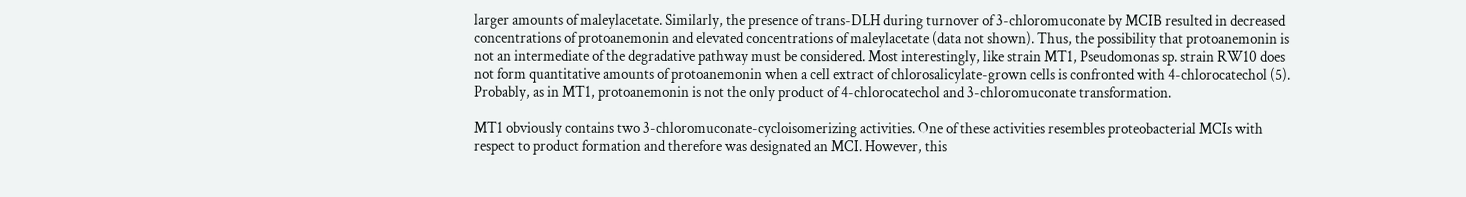larger amounts of maleylacetate. Similarly, the presence of trans-DLH during turnover of 3-chloromuconate by MCIB resulted in decreased concentrations of protoanemonin and elevated concentrations of maleylacetate (data not shown). Thus, the possibility that protoanemonin is not an intermediate of the degradative pathway must be considered. Most interestingly, like strain MT1, Pseudomonas sp. strain RW10 does not form quantitative amounts of protoanemonin when a cell extract of chlorosalicylate-grown cells is confronted with 4-chlorocatechol (5). Probably, as in MT1, protoanemonin is not the only product of 4-chlorocatechol and 3-chloromuconate transformation.

MT1 obviously contains two 3-chloromuconate-cycloisomerizing activities. One of these activities resembles proteobacterial MCIs with respect to product formation and therefore was designated an MCI. However, this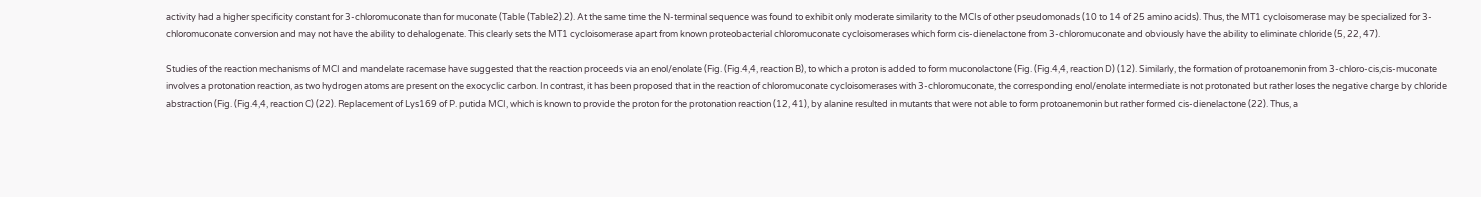activity had a higher specificity constant for 3-chloromuconate than for muconate (Table (Table2).2). At the same time the N-terminal sequence was found to exhibit only moderate similarity to the MCIs of other pseudomonads (10 to 14 of 25 amino acids). Thus, the MT1 cycloisomerase may be specialized for 3-chloromuconate conversion and may not have the ability to dehalogenate. This clearly sets the MT1 cycloisomerase apart from known proteobacterial chloromuconate cycloisomerases which form cis-dienelactone from 3-chloromuconate and obviously have the ability to eliminate chloride (5, 22, 47).

Studies of the reaction mechanisms of MCI and mandelate racemase have suggested that the reaction proceeds via an enol/enolate (Fig. (Fig.4,4, reaction B), to which a proton is added to form muconolactone (Fig. (Fig.4,4, reaction D) (12). Similarly, the formation of protoanemonin from 3-chloro-cis,cis-muconate involves a protonation reaction, as two hydrogen atoms are present on the exocyclic carbon. In contrast, it has been proposed that in the reaction of chloromuconate cycloisomerases with 3-chloromuconate, the corresponding enol/enolate intermediate is not protonated but rather loses the negative charge by chloride abstraction (Fig. (Fig.4,4, reaction C) (22). Replacement of Lys169 of P. putida MCI, which is known to provide the proton for the protonation reaction (12, 41), by alanine resulted in mutants that were not able to form protoanemonin but rather formed cis-dienelactone (22). Thus, a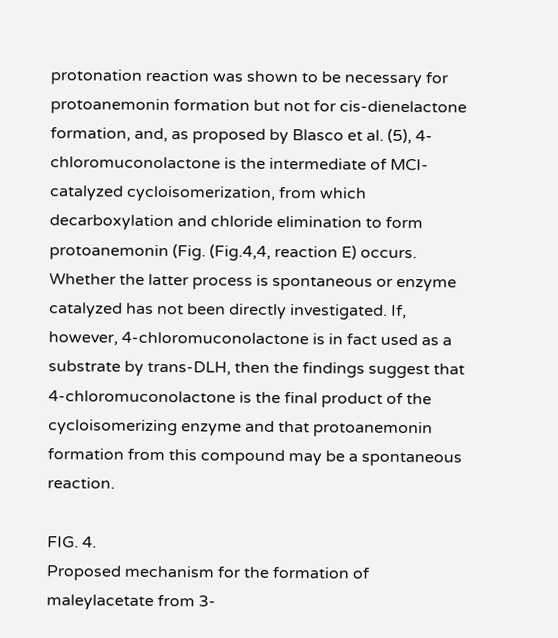protonation reaction was shown to be necessary for protoanemonin formation but not for cis-dienelactone formation, and, as proposed by Blasco et al. (5), 4-chloromuconolactone is the intermediate of MCI-catalyzed cycloisomerization, from which decarboxylation and chloride elimination to form protoanemonin (Fig. (Fig.4,4, reaction E) occurs. Whether the latter process is spontaneous or enzyme catalyzed has not been directly investigated. If, however, 4-chloromuconolactone is in fact used as a substrate by trans-DLH, then the findings suggest that 4-chloromuconolactone is the final product of the cycloisomerizing enzyme and that protoanemonin formation from this compound may be a spontaneous reaction.

FIG. 4.
Proposed mechanism for the formation of maleylacetate from 3-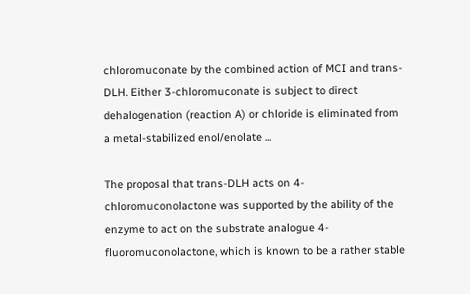chloromuconate by the combined action of MCI and trans-DLH. Either 3-chloromuconate is subject to direct dehalogenation (reaction A) or chloride is eliminated from a metal-stabilized enol/enolate ...

The proposal that trans-DLH acts on 4-chloromuconolactone was supported by the ability of the enzyme to act on the substrate analogue 4-fluoromuconolactone, which is known to be a rather stable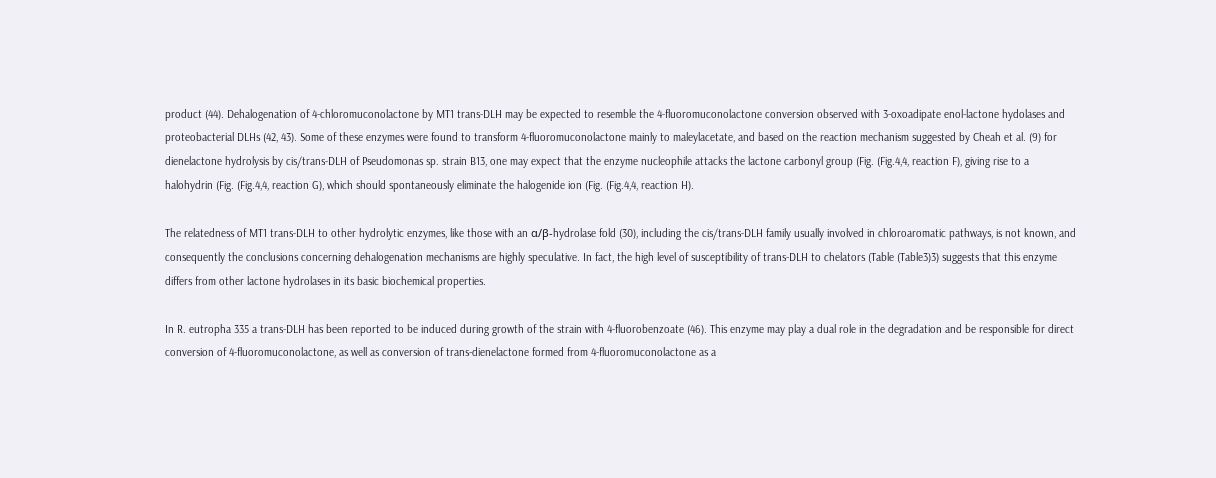product (44). Dehalogenation of 4-chloromuconolactone by MT1 trans-DLH may be expected to resemble the 4-fluoromuconolactone conversion observed with 3-oxoadipate enol-lactone hydolases and proteobacterial DLHs (42, 43). Some of these enzymes were found to transform 4-fluoromuconolactone mainly to maleylacetate, and based on the reaction mechanism suggested by Cheah et al. (9) for dienelactone hydrolysis by cis/trans-DLH of Pseudomonas sp. strain B13, one may expect that the enzyme nucleophile attacks the lactone carbonyl group (Fig. (Fig.4,4, reaction F), giving rise to a halohydrin (Fig. (Fig.4,4, reaction G), which should spontaneously eliminate the halogenide ion (Fig. (Fig.4,4, reaction H).

The relatedness of MT1 trans-DLH to other hydrolytic enzymes, like those with an α/β-hydrolase fold (30), including the cis/trans-DLH family usually involved in chloroaromatic pathways, is not known, and consequently the conclusions concerning dehalogenation mechanisms are highly speculative. In fact, the high level of susceptibility of trans-DLH to chelators (Table (Table3)3) suggests that this enzyme differs from other lactone hydrolases in its basic biochemical properties.

In R. eutropha 335 a trans-DLH has been reported to be induced during growth of the strain with 4-fluorobenzoate (46). This enzyme may play a dual role in the degradation and be responsible for direct conversion of 4-fluoromuconolactone, as well as conversion of trans-dienelactone formed from 4-fluoromuconolactone as a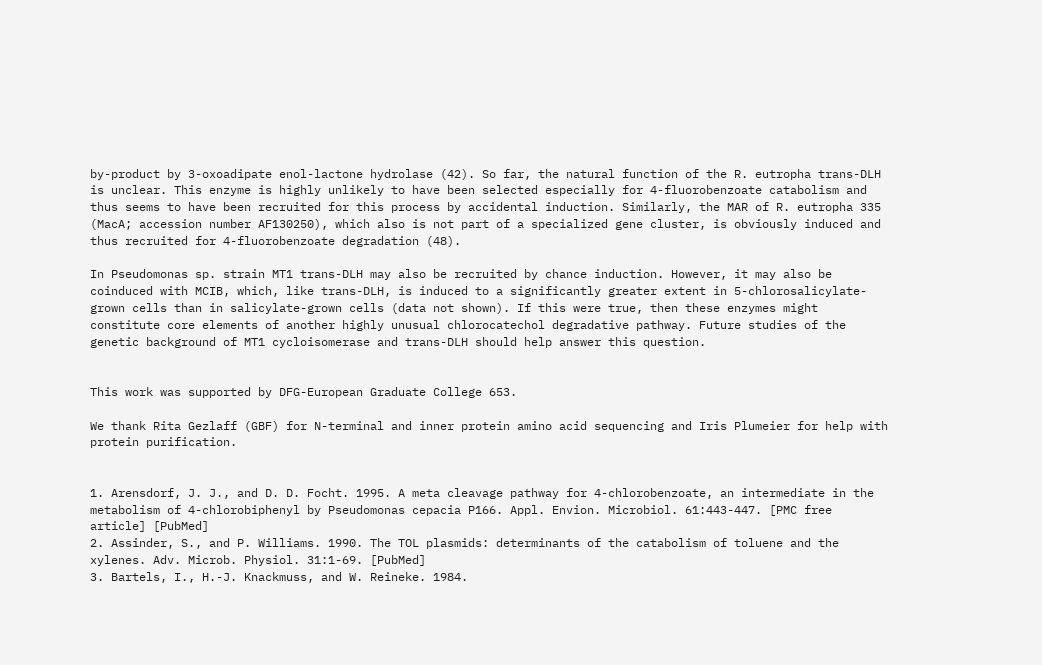by-product by 3-oxoadipate enol-lactone hydrolase (42). So far, the natural function of the R. eutropha trans-DLH is unclear. This enzyme is highly unlikely to have been selected especially for 4-fluorobenzoate catabolism and thus seems to have been recruited for this process by accidental induction. Similarly, the MAR of R. eutropha 335 (MacA; accession number AF130250), which also is not part of a specialized gene cluster, is obviously induced and thus recruited for 4-fluorobenzoate degradation (48).

In Pseudomonas sp. strain MT1 trans-DLH may also be recruited by chance induction. However, it may also be coinduced with MCIB, which, like trans-DLH, is induced to a significantly greater extent in 5-chlorosalicylate-grown cells than in salicylate-grown cells (data not shown). If this were true, then these enzymes might constitute core elements of another highly unusual chlorocatechol degradative pathway. Future studies of the genetic background of MT1 cycloisomerase and trans-DLH should help answer this question.


This work was supported by DFG-European Graduate College 653.

We thank Rita Gezlaff (GBF) for N-terminal and inner protein amino acid sequencing and Iris Plumeier for help with protein purification.


1. Arensdorf, J. J., and D. D. Focht. 1995. A meta cleavage pathway for 4-chlorobenzoate, an intermediate in the metabolism of 4-chlorobiphenyl by Pseudomonas cepacia P166. Appl. Envion. Microbiol. 61:443-447. [PMC free article] [PubMed]
2. Assinder, S., and P. Williams. 1990. The TOL plasmids: determinants of the catabolism of toluene and the xylenes. Adv. Microb. Physiol. 31:1-69. [PubMed]
3. Bartels, I., H.-J. Knackmuss, and W. Reineke. 1984.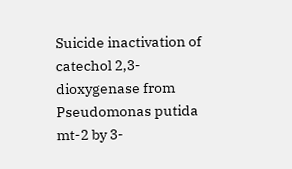Suicide inactivation of catechol 2,3-dioxygenase from Pseudomonas putida mt-2 by 3-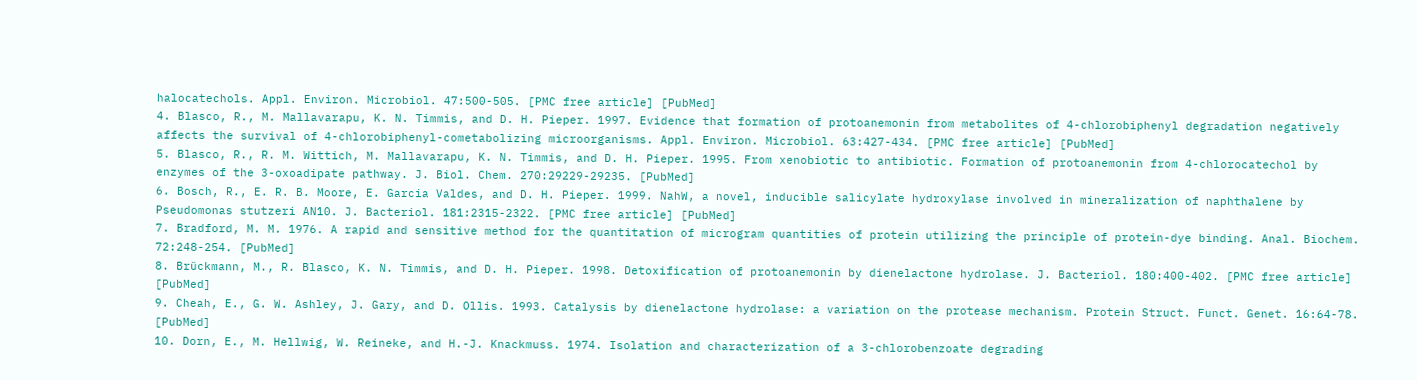halocatechols. Appl. Environ. Microbiol. 47:500-505. [PMC free article] [PubMed]
4. Blasco, R., M. Mallavarapu, K. N. Timmis, and D. H. Pieper. 1997. Evidence that formation of protoanemonin from metabolites of 4-chlorobiphenyl degradation negatively affects the survival of 4-chlorobiphenyl-cometabolizing microorganisms. Appl. Environ. Microbiol. 63:427-434. [PMC free article] [PubMed]
5. Blasco, R., R. M. Wittich, M. Mallavarapu, K. N. Timmis, and D. H. Pieper. 1995. From xenobiotic to antibiotic. Formation of protoanemonin from 4-chlorocatechol by enzymes of the 3-oxoadipate pathway. J. Biol. Chem. 270:29229-29235. [PubMed]
6. Bosch, R., E. R. B. Moore, E. Garcia Valdes, and D. H. Pieper. 1999. NahW, a novel, inducible salicylate hydroxylase involved in mineralization of naphthalene by Pseudomonas stutzeri AN10. J. Bacteriol. 181:2315-2322. [PMC free article] [PubMed]
7. Bradford, M. M. 1976. A rapid and sensitive method for the quantitation of microgram quantities of protein utilizing the principle of protein-dye binding. Anal. Biochem. 72:248-254. [PubMed]
8. Brückmann, M., R. Blasco, K. N. Timmis, and D. H. Pieper. 1998. Detoxification of protoanemonin by dienelactone hydrolase. J. Bacteriol. 180:400-402. [PMC free article] [PubMed]
9. Cheah, E., G. W. Ashley, J. Gary, and D. Ollis. 1993. Catalysis by dienelactone hydrolase: a variation on the protease mechanism. Protein Struct. Funct. Genet. 16:64-78. [PubMed]
10. Dorn, E., M. Hellwig, W. Reineke, and H.-J. Knackmuss. 1974. Isolation and characterization of a 3-chlorobenzoate degrading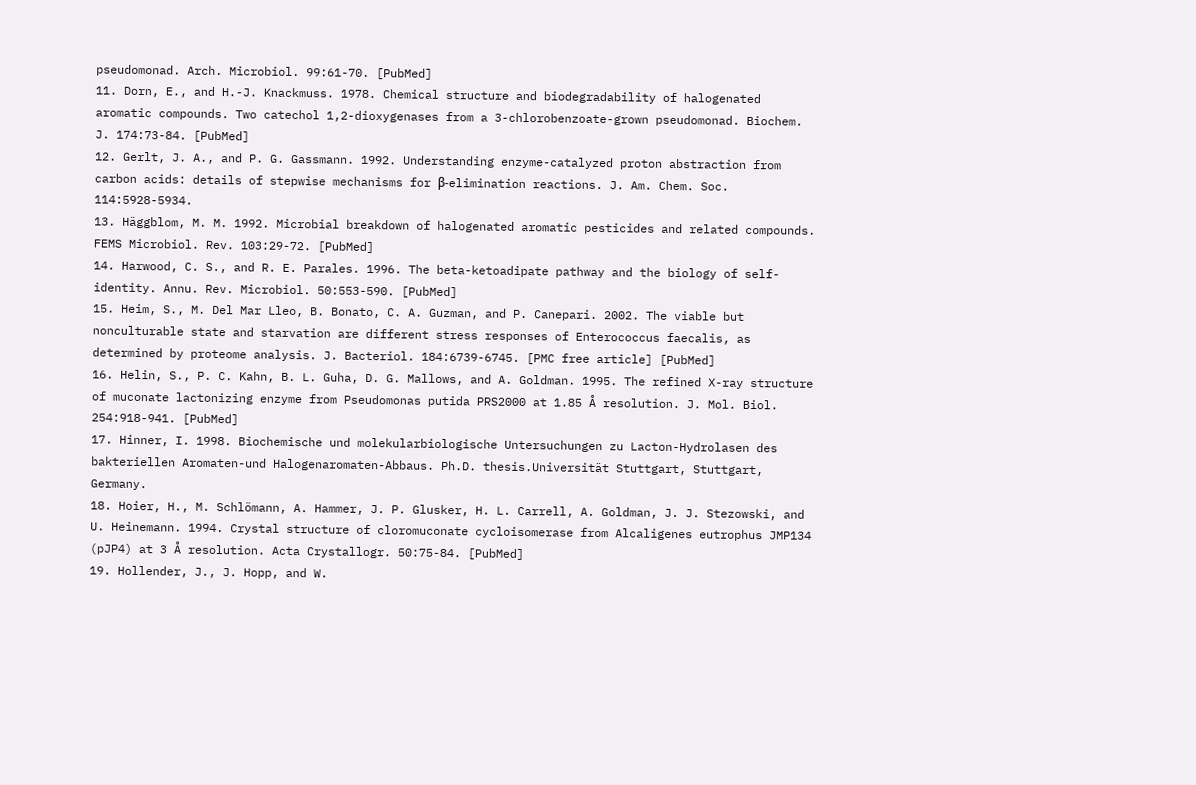pseudomonad. Arch. Microbiol. 99:61-70. [PubMed]
11. Dorn, E., and H.-J. Knackmuss. 1978. Chemical structure and biodegradability of halogenated aromatic compounds. Two catechol 1,2-dioxygenases from a 3-chlorobenzoate-grown pseudomonad. Biochem. J. 174:73-84. [PubMed]
12. Gerlt, J. A., and P. G. Gassmann. 1992. Understanding enzyme-catalyzed proton abstraction from carbon acids: details of stepwise mechanisms for β-elimination reactions. J. Am. Chem. Soc. 114:5928-5934.
13. Häggblom, M. M. 1992. Microbial breakdown of halogenated aromatic pesticides and related compounds. FEMS Microbiol. Rev. 103:29-72. [PubMed]
14. Harwood, C. S., and R. E. Parales. 1996. The beta-ketoadipate pathway and the biology of self-identity. Annu. Rev. Microbiol. 50:553-590. [PubMed]
15. Heim, S., M. Del Mar Lleo, B. Bonato, C. A. Guzman, and P. Canepari. 2002. The viable but nonculturable state and starvation are different stress responses of Enterococcus faecalis, as determined by proteome analysis. J. Bacteriol. 184:6739-6745. [PMC free article] [PubMed]
16. Helin, S., P. C. Kahn, B. L. Guha, D. G. Mallows, and A. Goldman. 1995. The refined X-ray structure of muconate lactonizing enzyme from Pseudomonas putida PRS2000 at 1.85 Å resolution. J. Mol. Biol. 254:918-941. [PubMed]
17. Hinner, I. 1998. Biochemische und molekularbiologische Untersuchungen zu Lacton-Hydrolasen des bakteriellen Aromaten-und Halogenaromaten-Abbaus. Ph.D. thesis.Universität Stuttgart, Stuttgart, Germany.
18. Hoier, H., M. Schlömann, A. Hammer, J. P. Glusker, H. L. Carrell, A. Goldman, J. J. Stezowski, and U. Heinemann. 1994. Crystal structure of cloromuconate cycloisomerase from Alcaligenes eutrophus JMP134 (pJP4) at 3 Å resolution. Acta Crystallogr. 50:75-84. [PubMed]
19. Hollender, J., J. Hopp, and W.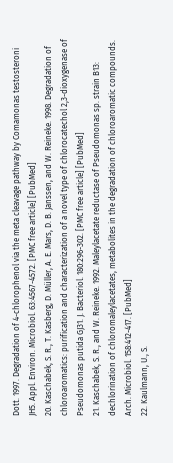Dott. 1997. Degradation of 4-chlorophenol via the meta cleavage pathway by Comamonas testosteroni JH5. Appl. Environ. Microbiol. 63:4567-4572. [PMC free article] [PubMed]
20. Kaschabek, S. R., T. Kasberg, D. Müller, A. E. Mars, D. B. Janssen, and W. Reineke. 1998. Degradation of chloroaromatics: purification and characterization of a novel type of chlorocatechol 2,3-dioxygenase of Pseudomonas putida GJ31. J. Bacteriol. 180:296-302. [PMC free article] [PubMed]
21. Kaschabek, S. R., and W. Reineke. 1992. Maleylacetate reductase of Pseudomonas sp. strain B13: dechlorination of chloromaleylacetates, metabolites in the degradation of chloroaromatic compounds. Arch. Microbiol. 158:412-417. [PubMed]
22. Kaulmann, U., S.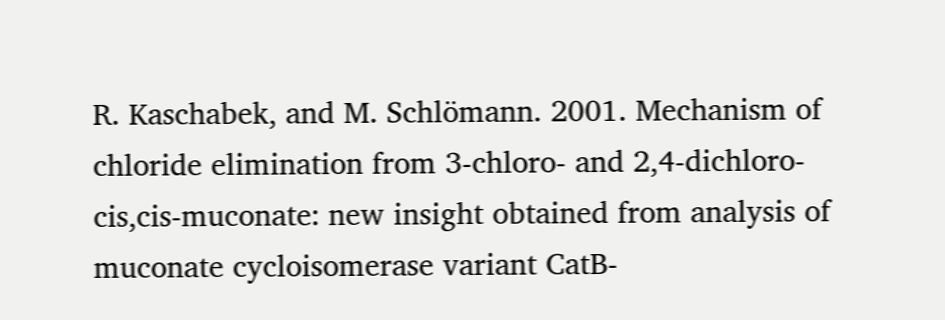R. Kaschabek, and M. Schlömann. 2001. Mechanism of chloride elimination from 3-chloro- and 2,4-dichloro-cis,cis-muconate: new insight obtained from analysis of muconate cycloisomerase variant CatB-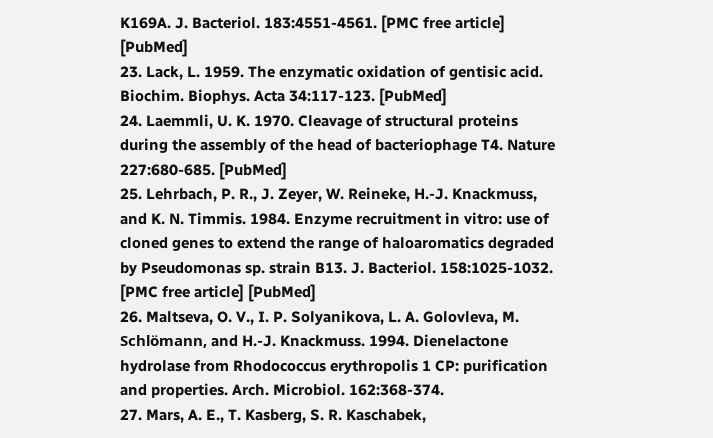K169A. J. Bacteriol. 183:4551-4561. [PMC free article] [PubMed]
23. Lack, L. 1959. The enzymatic oxidation of gentisic acid. Biochim. Biophys. Acta 34:117-123. [PubMed]
24. Laemmli, U. K. 1970. Cleavage of structural proteins during the assembly of the head of bacteriophage T4. Nature 227:680-685. [PubMed]
25. Lehrbach, P. R., J. Zeyer, W. Reineke, H.-J. Knackmuss, and K. N. Timmis. 1984. Enzyme recruitment in vitro: use of cloned genes to extend the range of haloaromatics degraded by Pseudomonas sp. strain B13. J. Bacteriol. 158:1025-1032. [PMC free article] [PubMed]
26. Maltseva, O. V., I. P. Solyanikova, L. A. Golovleva, M. Schlömann, and H.-J. Knackmuss. 1994. Dienelactone hydrolase from Rhodococcus erythropolis 1 CP: purification and properties. Arch. Microbiol. 162:368-374.
27. Mars, A. E., T. Kasberg, S. R. Kaschabek,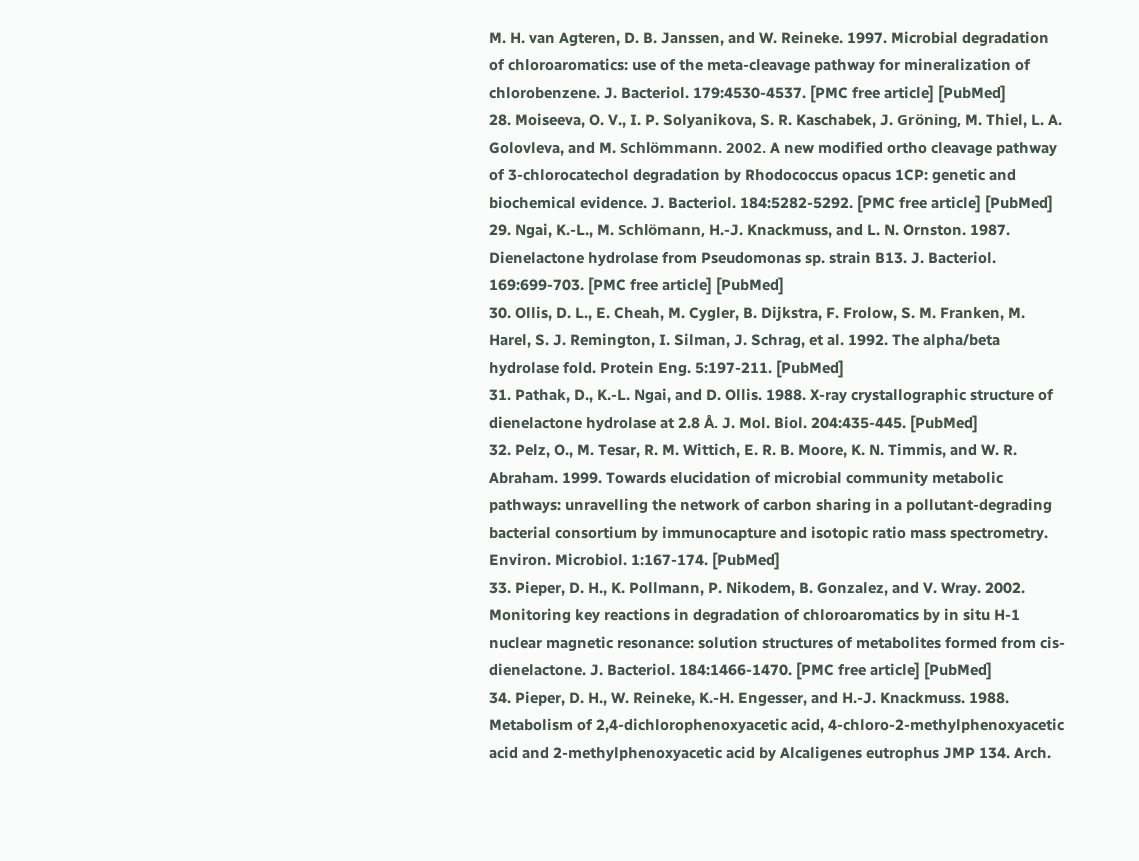M. H. van Agteren, D. B. Janssen, and W. Reineke. 1997. Microbial degradation of chloroaromatics: use of the meta-cleavage pathway for mineralization of chlorobenzene. J. Bacteriol. 179:4530-4537. [PMC free article] [PubMed]
28. Moiseeva, O. V., I. P. Solyanikova, S. R. Kaschabek, J. Gröning, M. Thiel, L. A. Golovleva, and M. Schlömmann. 2002. A new modified ortho cleavage pathway of 3-chlorocatechol degradation by Rhodococcus opacus 1CP: genetic and biochemical evidence. J. Bacteriol. 184:5282-5292. [PMC free article] [PubMed]
29. Ngai, K.-L., M. Schlömann, H.-J. Knackmuss, and L. N. Ornston. 1987. Dienelactone hydrolase from Pseudomonas sp. strain B13. J. Bacteriol. 169:699-703. [PMC free article] [PubMed]
30. Ollis, D. L., E. Cheah, M. Cygler, B. Dijkstra, F. Frolow, S. M. Franken, M. Harel, S. J. Remington, I. Silman, J. Schrag, et al. 1992. The alpha/beta hydrolase fold. Protein Eng. 5:197-211. [PubMed]
31. Pathak, D., K.-L. Ngai, and D. Ollis. 1988. X-ray crystallographic structure of dienelactone hydrolase at 2.8 Å. J. Mol. Biol. 204:435-445. [PubMed]
32. Pelz, O., M. Tesar, R. M. Wittich, E. R. B. Moore, K. N. Timmis, and W. R. Abraham. 1999. Towards elucidation of microbial community metabolic pathways: unravelling the network of carbon sharing in a pollutant-degrading bacterial consortium by immunocapture and isotopic ratio mass spectrometry. Environ. Microbiol. 1:167-174. [PubMed]
33. Pieper, D. H., K. Pollmann, P. Nikodem, B. Gonzalez, and V. Wray. 2002. Monitoring key reactions in degradation of chloroaromatics by in situ H-1 nuclear magnetic resonance: solution structures of metabolites formed from cis-dienelactone. J. Bacteriol. 184:1466-1470. [PMC free article] [PubMed]
34. Pieper, D. H., W. Reineke, K.-H. Engesser, and H.-J. Knackmuss. 1988. Metabolism of 2,4-dichlorophenoxyacetic acid, 4-chloro-2-methylphenoxyacetic acid and 2-methylphenoxyacetic acid by Alcaligenes eutrophus JMP 134. Arch.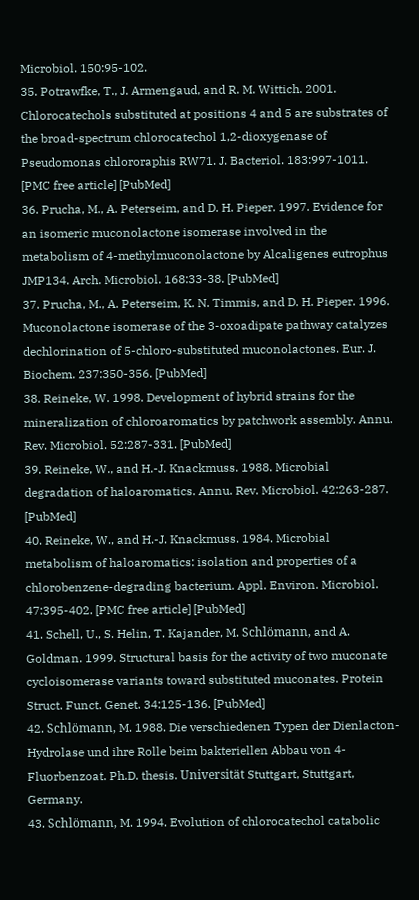Microbiol. 150:95-102.
35. Potrawfke, T., J. Armengaud, and R. M. Wittich. 2001. Chlorocatechols substituted at positions 4 and 5 are substrates of the broad-spectrum chlorocatechol 1,2-dioxygenase of Pseudomonas chlororaphis RW71. J. Bacteriol. 183:997-1011. [PMC free article] [PubMed]
36. Prucha, M., A. Peterseim, and D. H. Pieper. 1997. Evidence for an isomeric muconolactone isomerase involved in the metabolism of 4-methylmuconolactone by Alcaligenes eutrophus JMP134. Arch. Microbiol. 168:33-38. [PubMed]
37. Prucha, M., A. Peterseim, K. N. Timmis, and D. H. Pieper. 1996. Muconolactone isomerase of the 3-oxoadipate pathway catalyzes dechlorination of 5-chloro-substituted muconolactones. Eur. J. Biochem. 237:350-356. [PubMed]
38. Reineke, W. 1998. Development of hybrid strains for the mineralization of chloroaromatics by patchwork assembly. Annu. Rev. Microbiol. 52:287-331. [PubMed]
39. Reineke, W., and H.-J. Knackmuss. 1988. Microbial degradation of haloaromatics. Annu. Rev. Microbiol. 42:263-287. [PubMed]
40. Reineke, W., and H.-J. Knackmuss. 1984. Microbial metabolism of haloaromatics: isolation and properties of a chlorobenzene-degrading bacterium. Appl. Environ. Microbiol. 47:395-402. [PMC free article] [PubMed]
41. Schell, U., S. Helin, T. Kajander, M. Schlömann, and A. Goldman. 1999. Structural basis for the activity of two muconate cycloisomerase variants toward substituted muconates. Protein Struct. Funct. Genet. 34:125-136. [PubMed]
42. Schlömann, M. 1988. Die verschiedenen Typen der Dienlacton-Hydrolase und ihre Rolle beim bakteriellen Abbau von 4-Fluorbenzoat. Ph.D. thesis. Universität Stuttgart, Stuttgart, Germany.
43. Schlömann, M. 1994. Evolution of chlorocatechol catabolic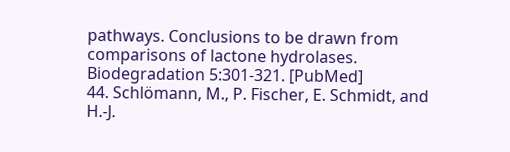pathways. Conclusions to be drawn from comparisons of lactone hydrolases. Biodegradation 5:301-321. [PubMed]
44. Schlömann, M., P. Fischer, E. Schmidt, and H.-J.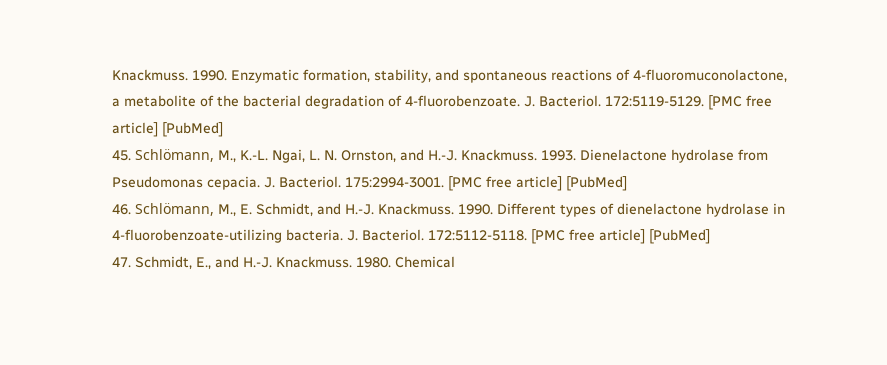Knackmuss. 1990. Enzymatic formation, stability, and spontaneous reactions of 4-fluoromuconolactone, a metabolite of the bacterial degradation of 4-fluorobenzoate. J. Bacteriol. 172:5119-5129. [PMC free article] [PubMed]
45. Schlömann, M., K.-L. Ngai, L. N. Ornston, and H.-J. Knackmuss. 1993. Dienelactone hydrolase from Pseudomonas cepacia. J. Bacteriol. 175:2994-3001. [PMC free article] [PubMed]
46. Schlömann, M., E. Schmidt, and H.-J. Knackmuss. 1990. Different types of dienelactone hydrolase in 4-fluorobenzoate-utilizing bacteria. J. Bacteriol. 172:5112-5118. [PMC free article] [PubMed]
47. Schmidt, E., and H.-J. Knackmuss. 1980. Chemical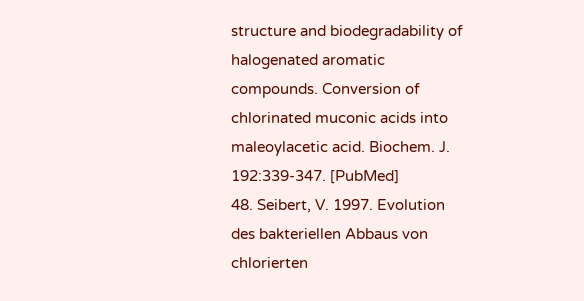structure and biodegradability of halogenated aromatic compounds. Conversion of chlorinated muconic acids into maleoylacetic acid. Biochem. J. 192:339-347. [PubMed]
48. Seibert, V. 1997. Evolution des bakteriellen Abbaus von chlorierten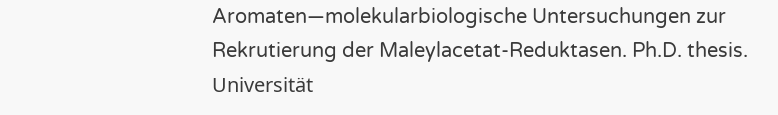Aromaten—molekularbiologische Untersuchungen zur Rekrutierung der Maleylacetat-Reduktasen. Ph.D. thesis. Universität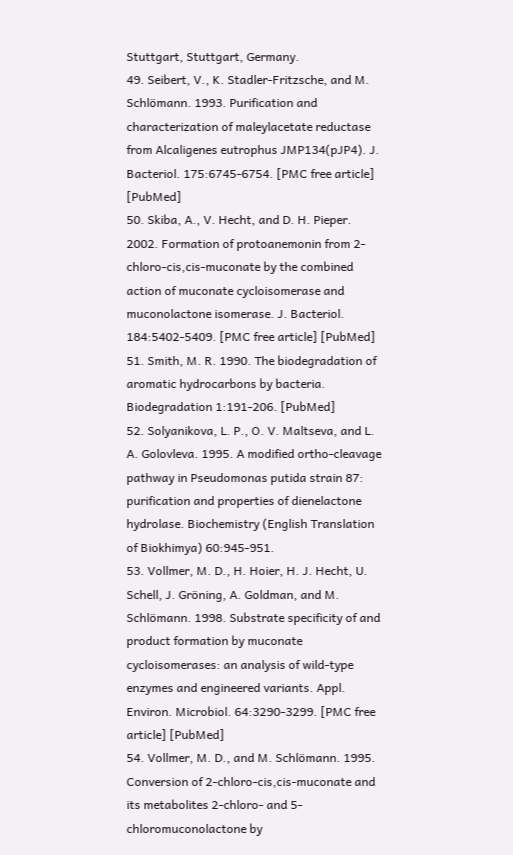Stuttgart, Stuttgart, Germany.
49. Seibert, V., K. Stadler-Fritzsche, and M. Schlömann. 1993. Purification and characterization of maleylacetate reductase from Alcaligenes eutrophus JMP134(pJP4). J. Bacteriol. 175:6745-6754. [PMC free article] [PubMed]
50. Skiba, A., V. Hecht, and D. H. Pieper. 2002. Formation of protoanemonin from 2-chloro-cis,cis-muconate by the combined action of muconate cycloisomerase and muconolactone isomerase. J. Bacteriol. 184:5402-5409. [PMC free article] [PubMed]
51. Smith, M. R. 1990. The biodegradation of aromatic hydrocarbons by bacteria. Biodegradation 1:191-206. [PubMed]
52. Solyanikova, L. P., O. V. Maltseva, and L. A. Golovleva. 1995. A modified ortho-cleavage pathway in Pseudomonas putida strain 87: purification and properties of dienelactone hydrolase. Biochemistry (English Translation of Biokhimya) 60:945-951.
53. Vollmer, M. D., H. Hoier, H. J. Hecht, U. Schell, J. Gröning, A. Goldman, and M. Schlömann. 1998. Substrate specificity of and product formation by muconate cycloisomerases: an analysis of wild-type enzymes and engineered variants. Appl. Environ. Microbiol. 64:3290-3299. [PMC free article] [PubMed]
54. Vollmer, M. D., and M. Schlömann. 1995. Conversion of 2-chloro-cis,cis-muconate and its metabolites 2-chloro- and 5-chloromuconolactone by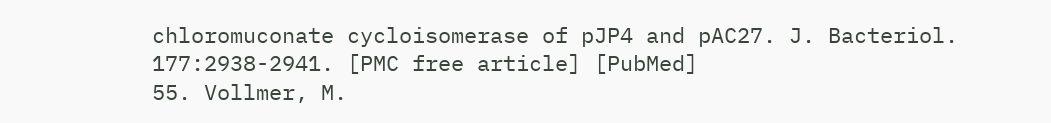chloromuconate cycloisomerase of pJP4 and pAC27. J. Bacteriol. 177:2938-2941. [PMC free article] [PubMed]
55. Vollmer, M.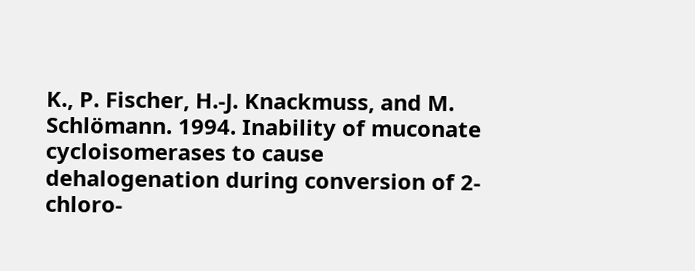K., P. Fischer, H.-J. Knackmuss, and M. Schlömann. 1994. Inability of muconate cycloisomerases to cause dehalogenation during conversion of 2-chloro-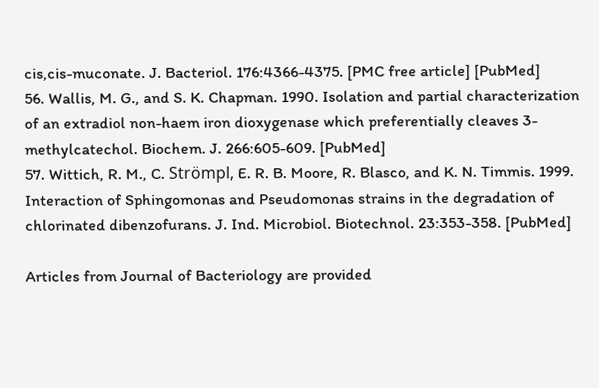cis,cis-muconate. J. Bacteriol. 176:4366-4375. [PMC free article] [PubMed]
56. Wallis, M. G., and S. K. Chapman. 1990. Isolation and partial characterization of an extradiol non-haem iron dioxygenase which preferentially cleaves 3-methylcatechol. Biochem. J. 266:605-609. [PubMed]
57. Wittich, R. M., C. Strömpl, E. R. B. Moore, R. Blasco, and K. N. Timmis. 1999. Interaction of Sphingomonas and Pseudomonas strains in the degradation of chlorinated dibenzofurans. J. Ind. Microbiol. Biotechnol. 23:353-358. [PubMed]

Articles from Journal of Bacteriology are provided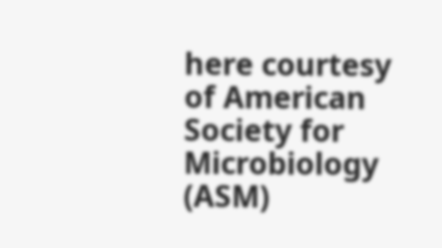here courtesy of American Society for Microbiology (ASM)